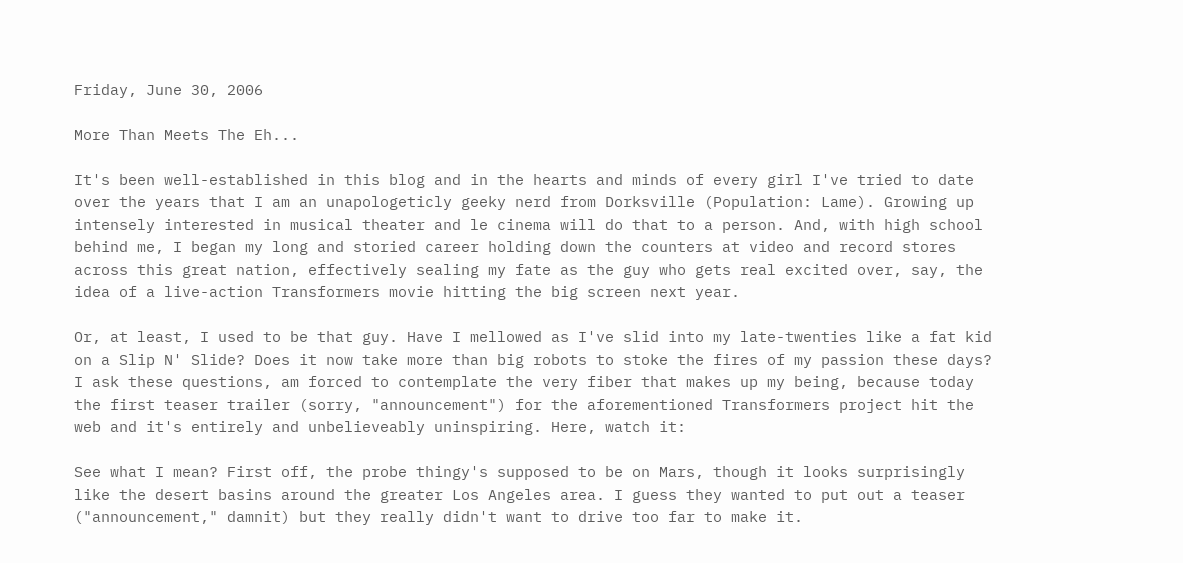Friday, June 30, 2006

More Than Meets The Eh...

It's been well-established in this blog and in the hearts and minds of every girl I've tried to date over the years that I am an unapologeticly geeky nerd from Dorksville (Population: Lame). Growing up intensely interested in musical theater and le cinema will do that to a person. And, with high school behind me, I began my long and storied career holding down the counters at video and record stores across this great nation, effectively sealing my fate as the guy who gets real excited over, say, the idea of a live-action Transformers movie hitting the big screen next year.

Or, at least, I used to be that guy. Have I mellowed as I've slid into my late-twenties like a fat kid on a Slip N' Slide? Does it now take more than big robots to stoke the fires of my passion these days? I ask these questions, am forced to contemplate the very fiber that makes up my being, because today the first teaser trailer (sorry, "announcement") for the aforementioned Transformers project hit the web and it's entirely and unbelieveably uninspiring. Here, watch it:

See what I mean? First off, the probe thingy's supposed to be on Mars, though it looks surprisingly like the desert basins around the greater Los Angeles area. I guess they wanted to put out a teaser ("announcement," damnit) but they really didn't want to drive too far to make it.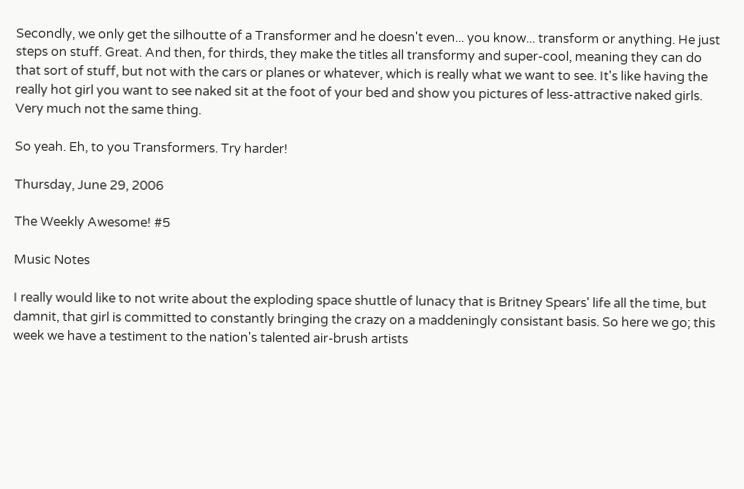Secondly, we only get the silhoutte of a Transformer and he doesn't even... you know... transform or anything. He just steps on stuff. Great. And then, for thirds, they make the titles all transformy and super-cool, meaning they can do that sort of stuff, but not with the cars or planes or whatever, which is really what we want to see. It's like having the really hot girl you want to see naked sit at the foot of your bed and show you pictures of less-attractive naked girls. Very much not the same thing.

So yeah. Eh, to you Transformers. Try harder!

Thursday, June 29, 2006

The Weekly Awesome! #5

Music Notes

I really would like to not write about the exploding space shuttle of lunacy that is Britney Spears' life all the time, but damnit, that girl is committed to constantly bringing the crazy on a maddeningly consistant basis. So here we go; this week we have a testiment to the nation's talented air-brush artists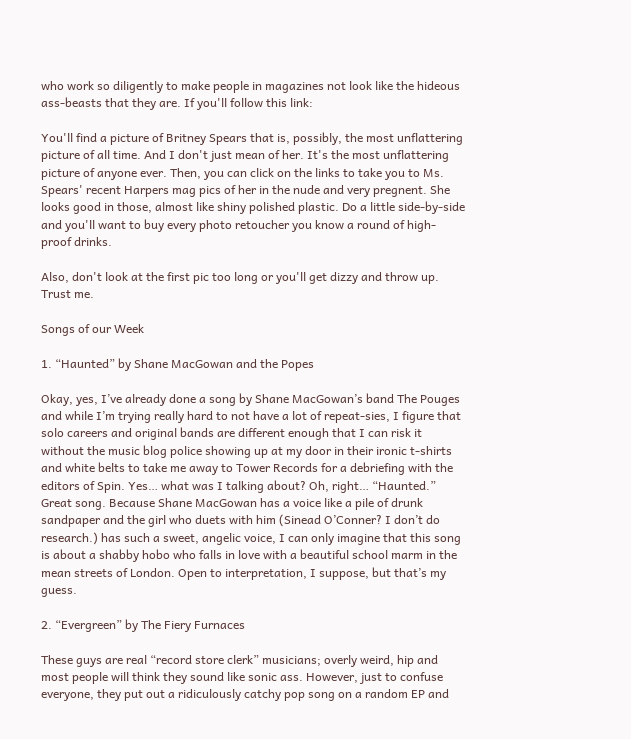who work so diligently to make people in magazines not look like the hideous ass-beasts that they are. If you'll follow this link:

You'll find a picture of Britney Spears that is, possibly, the most unflattering picture of all time. And I don't just mean of her. It's the most unflattering picture of anyone ever. Then, you can click on the links to take you to Ms. Spears' recent Harpers mag pics of her in the nude and very pregnent. She looks good in those, almost like shiny polished plastic. Do a little side-by-side and you'll want to buy every photo retoucher you know a round of high-proof drinks.

Also, don't look at the first pic too long or you'll get dizzy and throw up. Trust me.

Songs of our Week

1. “Haunted” by Shane MacGowan and the Popes

Okay, yes, I’ve already done a song by Shane MacGowan’s band The Pouges and while I’m trying really hard to not have a lot of repeat-sies, I figure that solo careers and original bands are different enough that I can risk it without the music blog police showing up at my door in their ironic t-shirts and white belts to take me away to Tower Records for a debriefing with the editors of Spin. Yes… what was I talking about? Oh, right… “Haunted.” Great song. Because Shane MacGowan has a voice like a pile of drunk sandpaper and the girl who duets with him (Sinead O’Conner? I don’t do research.) has such a sweet, angelic voice, I can only imagine that this song is about a shabby hobo who falls in love with a beautiful school marm in the mean streets of London. Open to interpretation, I suppose, but that’s my guess.

2. “Evergreen” by The Fiery Furnaces

These guys are real “record store clerk” musicians; overly weird, hip and most people will think they sound like sonic ass. However, just to confuse everyone, they put out a ridiculously catchy pop song on a random EP and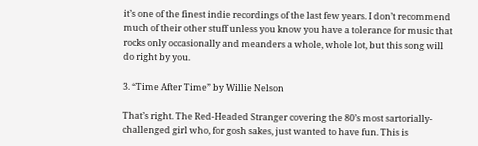it’s one of the finest indie recordings of the last few years. I don’t recommend much of their other stuff unless you know you have a tolerance for music that rocks only occasionally and meanders a whole, whole lot, but this song will do right by you.

3. “Time After Time” by Willie Nelson

That’s right. The Red-Headed Stranger covering the 80’s most sartorially-challenged girl who, for gosh sakes, just wanted to have fun. This is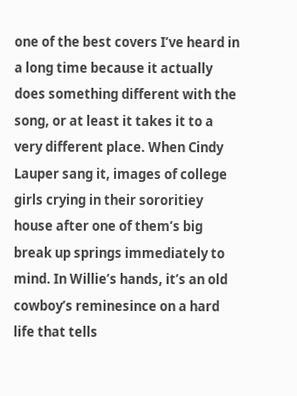one of the best covers I’ve heard in a long time because it actually does something different with the song, or at least it takes it to a very different place. When Cindy Lauper sang it, images of college girls crying in their sororitiey house after one of them’s big break up springs immediately to mind. In Willie’s hands, it’s an old cowboy’s reminesince on a hard life that tells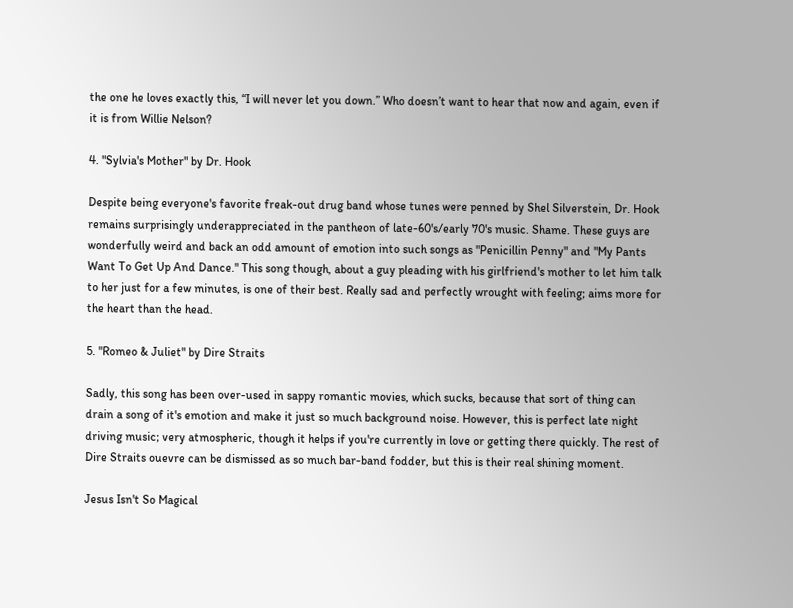the one he loves exactly this, “I will never let you down.” Who doesn’t want to hear that now and again, even if it is from Willie Nelson?

4. "Sylvia's Mother" by Dr. Hook

Despite being everyone's favorite freak-out drug band whose tunes were penned by Shel Silverstein, Dr. Hook remains surprisingly underappreciated in the pantheon of late-60's/early 70's music. Shame. These guys are wonderfully weird and back an odd amount of emotion into such songs as "Penicillin Penny" and "My Pants Want To Get Up And Dance." This song though, about a guy pleading with his girlfriend's mother to let him talk to her just for a few minutes, is one of their best. Really sad and perfectly wrought with feeling; aims more for the heart than the head.

5. "Romeo & Juliet" by Dire Straits

Sadly, this song has been over-used in sappy romantic movies, which sucks, because that sort of thing can drain a song of it's emotion and make it just so much background noise. However, this is perfect late night driving music; very atmospheric, though it helps if you're currently in love or getting there quickly. The rest of Dire Straits ouevre can be dismissed as so much bar-band fodder, but this is their real shining moment.

Jesus Isn't So Magical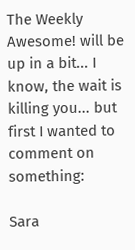The Weekly Awesome! will be up in a bit... I know, the wait is killing you... but first I wanted to comment on something:

Sara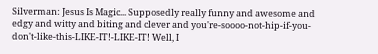Silverman: Jesus Is Magic... Supposedly really funny and awesome and edgy and witty and biting and clever and you're-soooo-not-hip-if-you-don't-like-this-LIKE-IT!-LIKE-IT! Well, I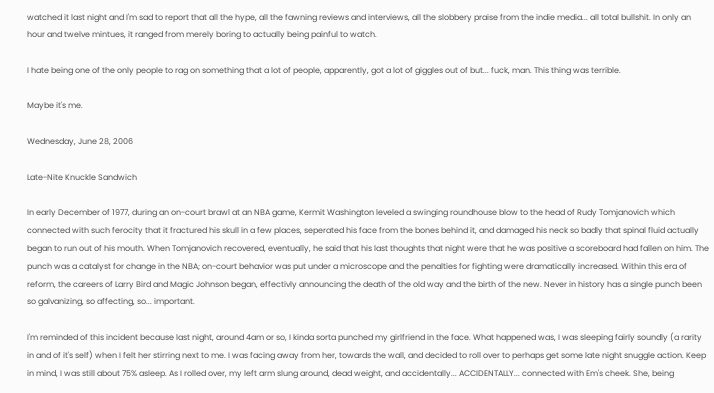watched it last night and I'm sad to report that all the hype, all the fawning reviews and interviews, all the slobbery praise from the indie media... all total bullshit. In only an hour and twelve mintues, it ranged from merely boring to actually being painful to watch.

I hate being one of the only people to rag on something that a lot of people, apparently, got a lot of giggles out of but... fuck, man. This thing was terrible.

Maybe it's me.

Wednesday, June 28, 2006

Late-Nite Knuckle Sandwich

In early December of 1977, during an on-court brawl at an NBA game, Kermit Washington leveled a swinging roundhouse blow to the head of Rudy Tomjanovich which connected with such ferocity that it fractured his skull in a few places, seperated his face from the bones behind it, and damaged his neck so badly that spinal fluid actually began to run out of his mouth. When Tomjanovich recovered, eventually, he said that his last thoughts that night were that he was positive a scoreboard had fallen on him. The punch was a catalyst for change in the NBA; on-court behavior was put under a microscope and the penalties for fighting were dramatically increased. Within this era of reform, the careers of Larry Bird and Magic Johnson began, effectivly announcing the death of the old way and the birth of the new. Never in history has a single punch been so galvanizing, so affecting, so... important.

I'm reminded of this incident because last night, around 4am or so, I kinda sorta punched my girlfriend in the face. What happened was, I was sleeping fairly soundly (a rarity in and of it's self) when I felt her stirring next to me. I was facing away from her, towards the wall, and decided to roll over to perhaps get some late night snuggle action. Keep in mind, I was still about 75% asleep. As I rolled over, my left arm slung around, dead weight, and accidentally... ACCIDENTALLY... connected with Em's cheek. She, being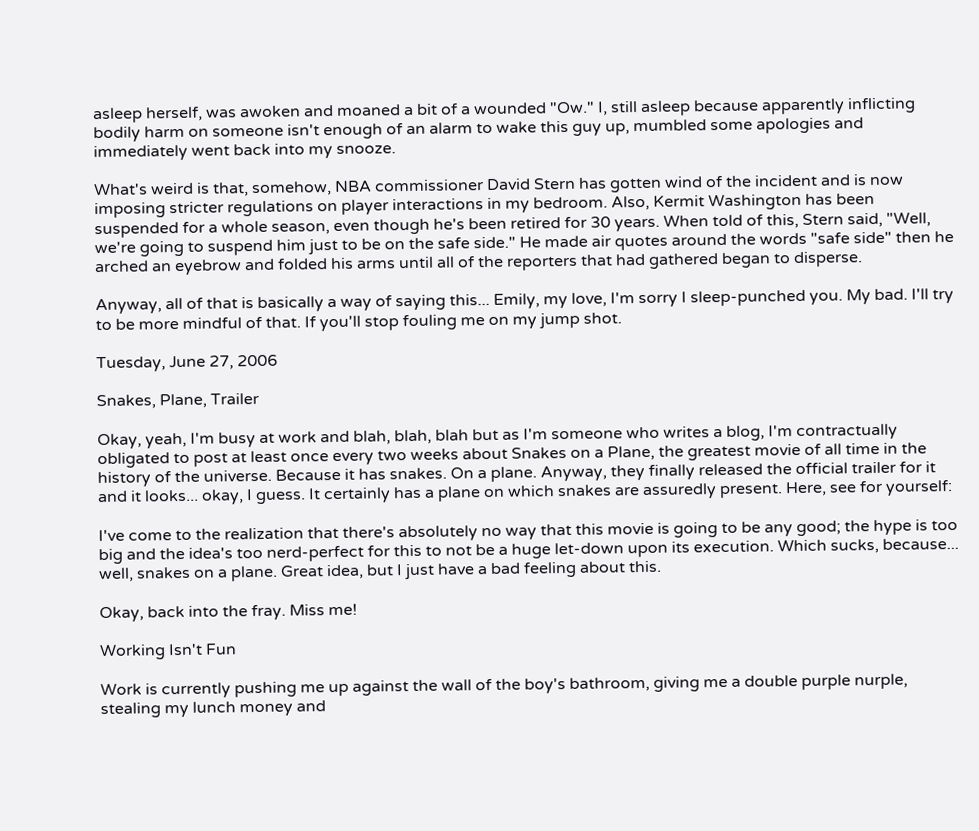asleep herself, was awoken and moaned a bit of a wounded "Ow." I, still asleep because apparently inflicting bodily harm on someone isn't enough of an alarm to wake this guy up, mumbled some apologies and immediately went back into my snooze.

What's weird is that, somehow, NBA commissioner David Stern has gotten wind of the incident and is now imposing stricter regulations on player interactions in my bedroom. Also, Kermit Washington has been suspended for a whole season, even though he's been retired for 30 years. When told of this, Stern said, "Well, we're going to suspend him just to be on the safe side." He made air quotes around the words "safe side" then he arched an eyebrow and folded his arms until all of the reporters that had gathered began to disperse.

Anyway, all of that is basically a way of saying this... Emily, my love, I'm sorry I sleep-punched you. My bad. I'll try to be more mindful of that. If you'll stop fouling me on my jump shot.

Tuesday, June 27, 2006

Snakes, Plane, Trailer

Okay, yeah, I'm busy at work and blah, blah, blah but as I'm someone who writes a blog, I'm contractually obligated to post at least once every two weeks about Snakes on a Plane, the greatest movie of all time in the history of the universe. Because it has snakes. On a plane. Anyway, they finally released the official trailer for it and it looks... okay, I guess. It certainly has a plane on which snakes are assuredly present. Here, see for yourself:

I've come to the realization that there's absolutely no way that this movie is going to be any good; the hype is too big and the idea's too nerd-perfect for this to not be a huge let-down upon its execution. Which sucks, because... well, snakes on a plane. Great idea, but I just have a bad feeling about this.

Okay, back into the fray. Miss me!

Working Isn't Fun

Work is currently pushing me up against the wall of the boy's bathroom, giving me a double purple nurple, stealing my lunch money and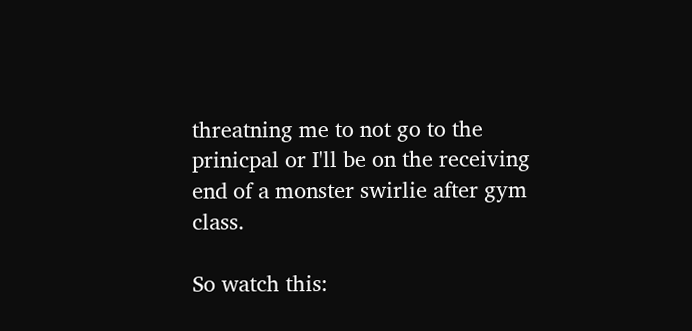threatning me to not go to the prinicpal or I'll be on the receiving end of a monster swirlie after gym class.

So watch this: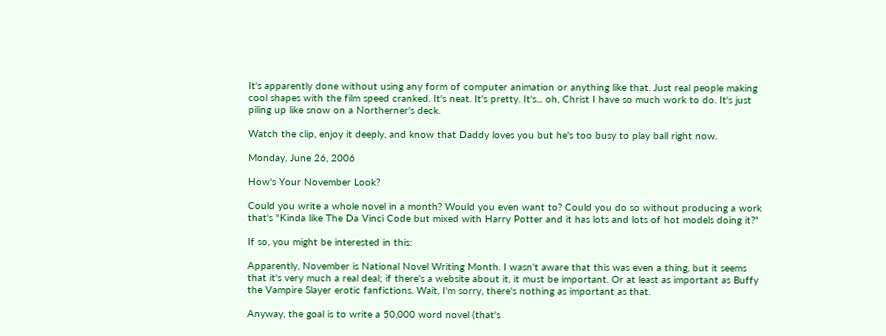It's apparently done without using any form of computer animation or anything like that. Just real people making cool shapes with the film speed cranked. It's neat. It's pretty. It's... oh, Christ I have so much work to do. It's just piling up like snow on a Northerner's deck.

Watch the clip, enjoy it deeply, and know that Daddy loves you but he's too busy to play ball right now.

Monday, June 26, 2006

How's Your November Look?

Could you write a whole novel in a month? Would you even want to? Could you do so without producing a work that's "Kinda like The Da Vinci Code but mixed with Harry Potter and it has lots and lots of hot models doing it?"

If so, you might be interested in this:

Apparently, November is National Novel Writing Month. I wasn't aware that this was even a thing, but it seems that it's very much a real deal; if there's a website about it, it must be important. Or at least as important as Buffy the Vampire Slayer erotic fanfictions. Wait, I'm sorry, there's nothing as important as that.

Anyway, the goal is to write a 50,000 word novel (that's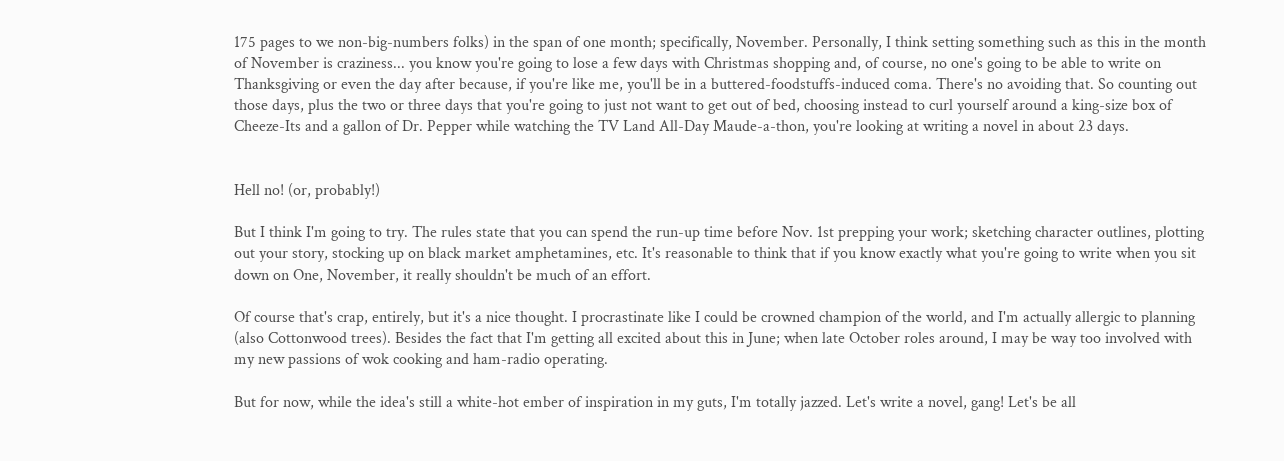175 pages to we non-big-numbers folks) in the span of one month; specifically, November. Personally, I think setting something such as this in the month of November is craziness... you know you're going to lose a few days with Christmas shopping and, of course, no one's going to be able to write on Thanksgiving or even the day after because, if you're like me, you'll be in a buttered-foodstuffs-induced coma. There's no avoiding that. So counting out those days, plus the two or three days that you're going to just not want to get out of bed, choosing instead to curl yourself around a king-size box of Cheeze-Its and a gallon of Dr. Pepper while watching the TV Land All-Day Maude-a-thon, you're looking at writing a novel in about 23 days.


Hell no! (or, probably!)

But I think I'm going to try. The rules state that you can spend the run-up time before Nov. 1st prepping your work; sketching character outlines, plotting out your story, stocking up on black market amphetamines, etc. It's reasonable to think that if you know exactly what you're going to write when you sit down on One, November, it really shouldn't be much of an effort.

Of course that's crap, entirely, but it's a nice thought. I procrastinate like I could be crowned champion of the world, and I'm actually allergic to planning (also Cottonwood trees). Besides the fact that I'm getting all excited about this in June; when late October roles around, I may be way too involved with my new passions of wok cooking and ham-radio operating.

But for now, while the idea's still a white-hot ember of inspiration in my guts, I'm totally jazzed. Let's write a novel, gang! Let's be all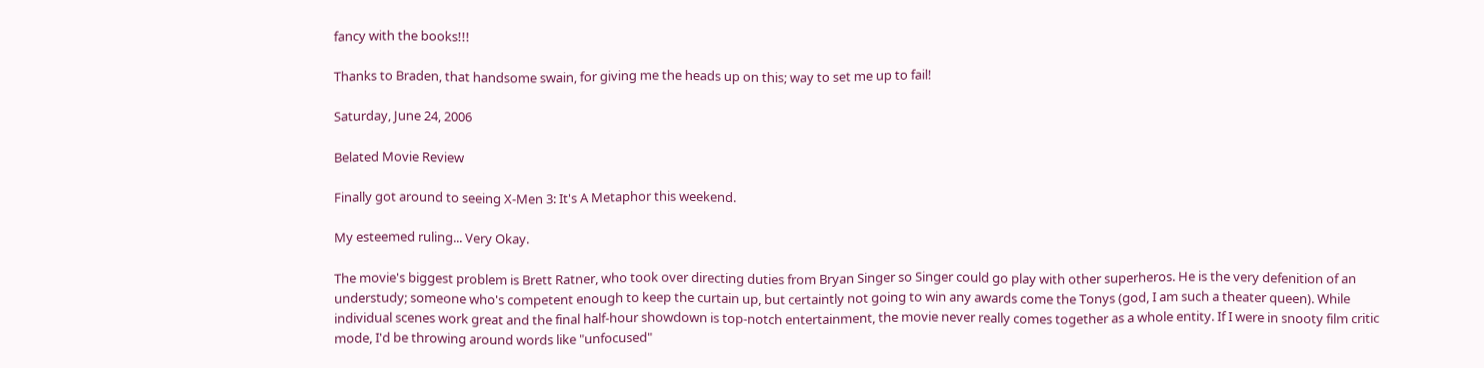fancy with the books!!!

Thanks to Braden, that handsome swain, for giving me the heads up on this; way to set me up to fail!

Saturday, June 24, 2006

Belated Movie Review

Finally got around to seeing X-Men 3: It's A Metaphor this weekend.

My esteemed ruling... Very Okay.

The movie's biggest problem is Brett Ratner, who took over directing duties from Bryan Singer so Singer could go play with other superheros. He is the very defenition of an understudy; someone who's competent enough to keep the curtain up, but certaintly not going to win any awards come the Tonys (god, I am such a theater queen). While individual scenes work great and the final half-hour showdown is top-notch entertainment, the movie never really comes together as a whole entity. If I were in snooty film critic mode, I'd be throwing around words like "unfocused"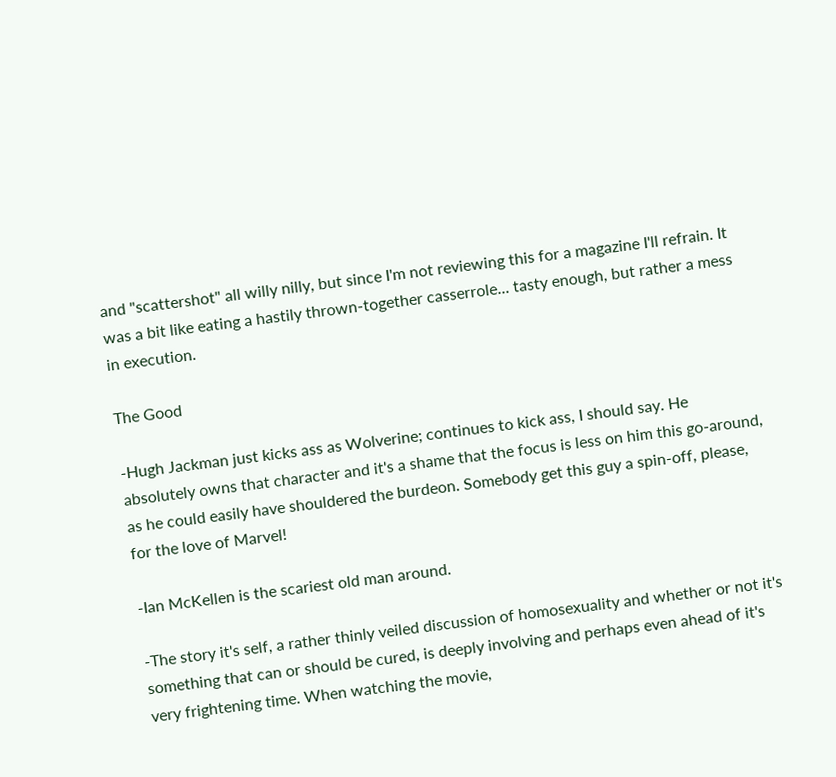and "scattershot" all willy nilly, but since I'm not reviewing this for a magazine I'll refrain. It was a bit like eating a hastily thrown-together casserrole... tasty enough, but rather a mess in execution.

The Good

-Hugh Jackman just kicks ass as Wolverine; continues to kick ass, I should say. He absolutely owns that character and it's a shame that the focus is less on him this go-around, as he could easily have shouldered the burdeon. Somebody get this guy a spin-off, please, for the love of Marvel!

-Ian McKellen is the scariest old man around.

-The story it's self, a rather thinly veiled discussion of homosexuality and whether or not it's something that can or should be cured, is deeply involving and perhaps even ahead of it's very frightening time. When watching the movie,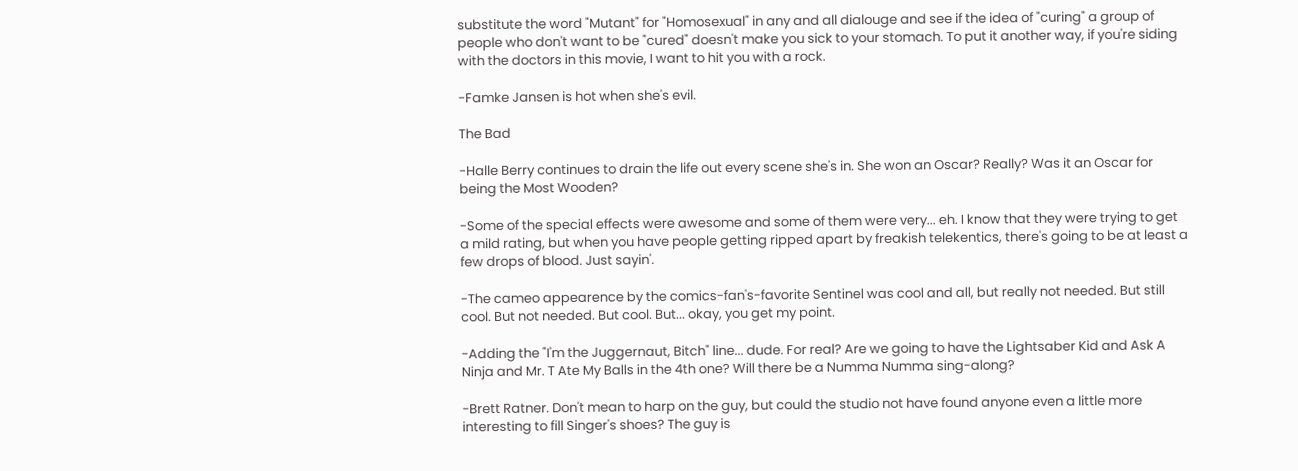substitute the word "Mutant" for "Homosexual" in any and all dialouge and see if the idea of "curing" a group of people who don't want to be "cured" doesn't make you sick to your stomach. To put it another way, if you're siding with the doctors in this movie, I want to hit you with a rock.

-Famke Jansen is hot when she's evil.

The Bad

-Halle Berry continues to drain the life out every scene she's in. She won an Oscar? Really? Was it an Oscar for being the Most Wooden?

-Some of the special effects were awesome and some of them were very... eh. I know that they were trying to get a mild rating, but when you have people getting ripped apart by freakish telekentics, there's going to be at least a few drops of blood. Just sayin'.

-The cameo appearence by the comics-fan's-favorite Sentinel was cool and all, but really not needed. But still cool. But not needed. But cool. But... okay, you get my point.

-Adding the "I'm the Juggernaut, Bitch" line... dude. For real? Are we going to have the Lightsaber Kid and Ask A Ninja and Mr. T Ate My Balls in the 4th one? Will there be a Numma Numma sing-along?

-Brett Ratner. Don't mean to harp on the guy, but could the studio not have found anyone even a little more interesting to fill Singer's shoes? The guy is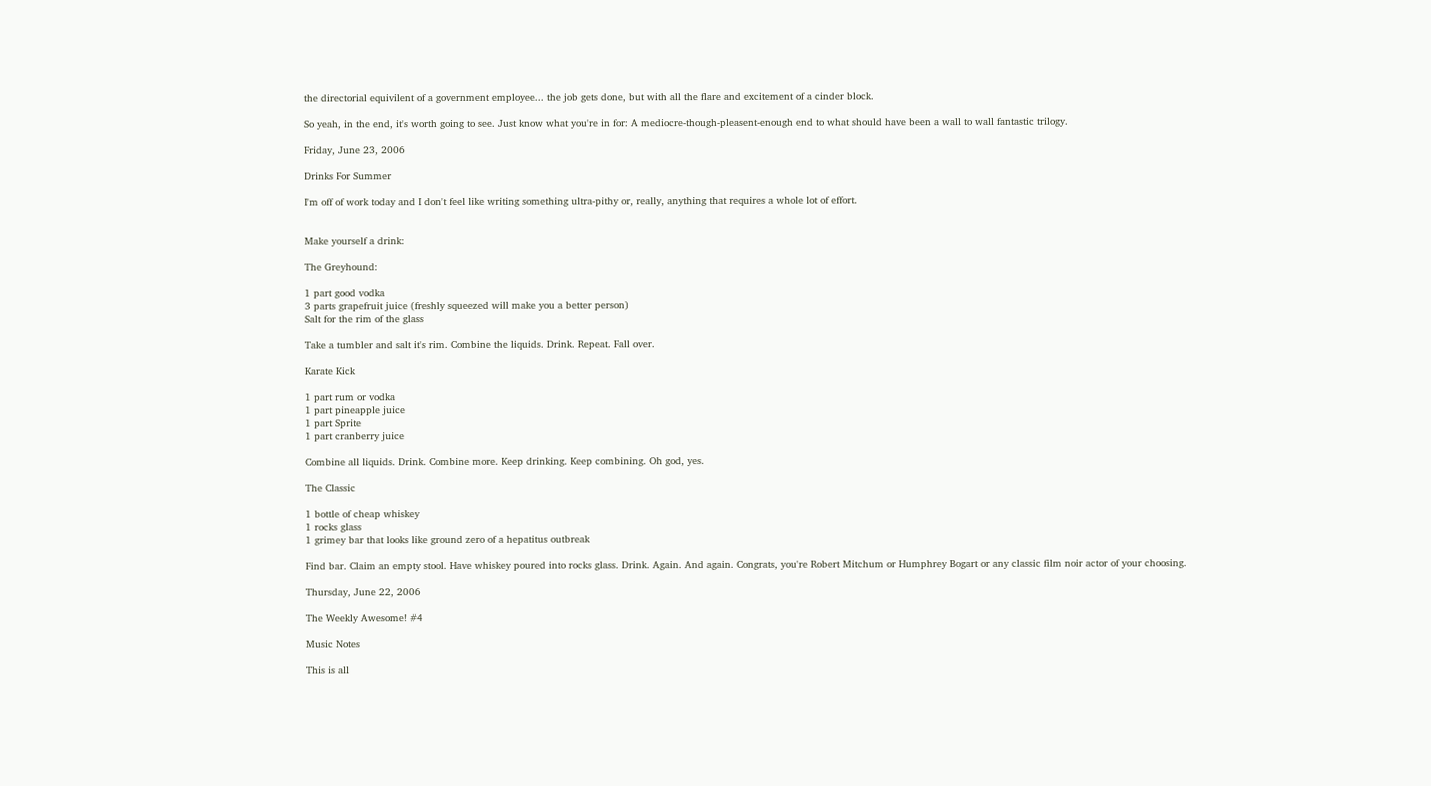the directorial equivilent of a government employee... the job gets done, but with all the flare and excitement of a cinder block.

So yeah, in the end, it's worth going to see. Just know what you're in for: A mediocre-though-pleasent-enough end to what should have been a wall to wall fantastic trilogy.

Friday, June 23, 2006

Drinks For Summer

I'm off of work today and I don't feel like writing something ultra-pithy or, really, anything that requires a whole lot of effort.


Make yourself a drink:

The Greyhound:

1 part good vodka
3 parts grapefruit juice (freshly squeezed will make you a better person)
Salt for the rim of the glass

Take a tumbler and salt it's rim. Combine the liquids. Drink. Repeat. Fall over.

Karate Kick

1 part rum or vodka
1 part pineapple juice
1 part Sprite
1 part cranberry juice

Combine all liquids. Drink. Combine more. Keep drinking. Keep combining. Oh god, yes.

The Classic

1 bottle of cheap whiskey
1 rocks glass
1 grimey bar that looks like ground zero of a hepatitus outbreak

Find bar. Claim an empty stool. Have whiskey poured into rocks glass. Drink. Again. And again. Congrats, you're Robert Mitchum or Humphrey Bogart or any classic film noir actor of your choosing.

Thursday, June 22, 2006

The Weekly Awesome! #4

Music Notes

This is all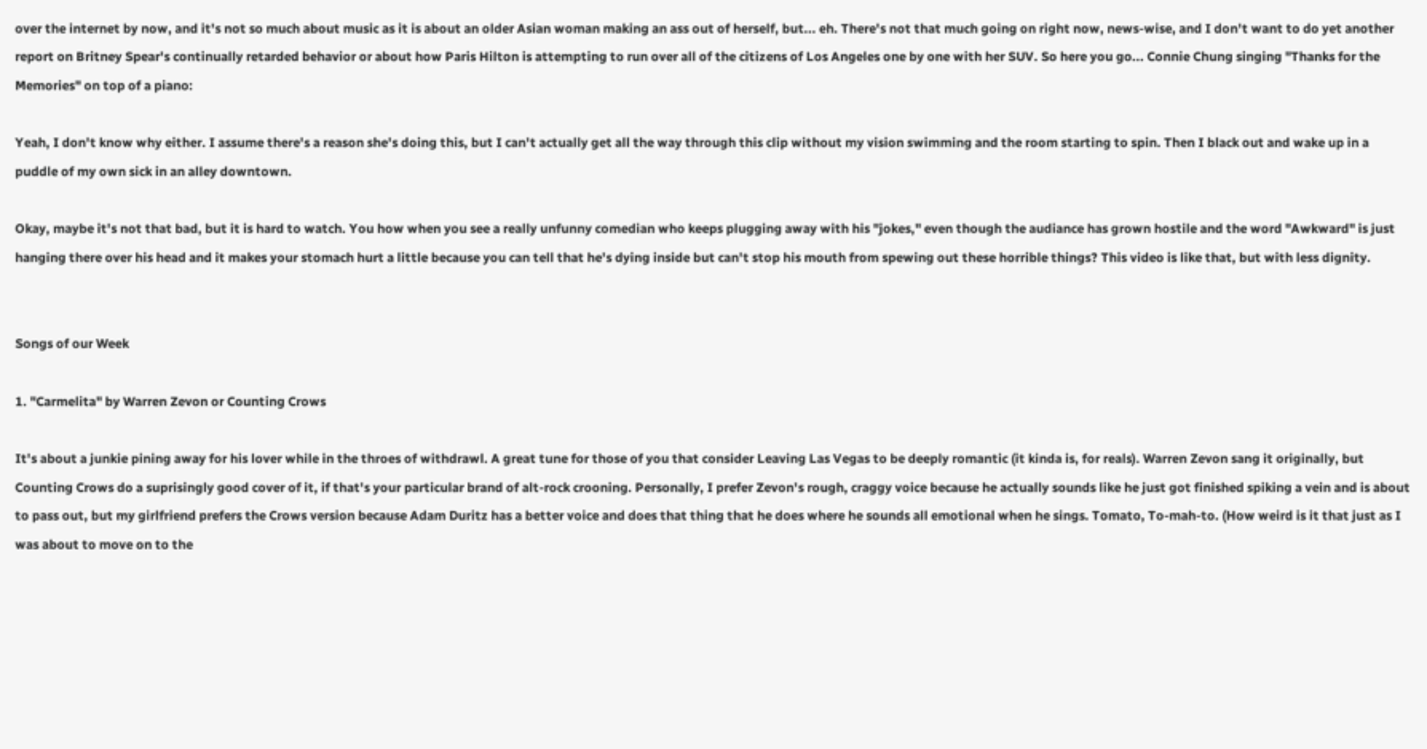over the internet by now, and it's not so much about music as it is about an older Asian woman making an ass out of herself, but... eh. There's not that much going on right now, news-wise, and I don't want to do yet another report on Britney Spear's continually retarded behavior or about how Paris Hilton is attempting to run over all of the citizens of Los Angeles one by one with her SUV. So here you go... Connie Chung singing "Thanks for the Memories" on top of a piano:

Yeah, I don't know why either. I assume there's a reason she's doing this, but I can't actually get all the way through this clip without my vision swimming and the room starting to spin. Then I black out and wake up in a puddle of my own sick in an alley downtown.

Okay, maybe it's not that bad, but it is hard to watch. You how when you see a really unfunny comedian who keeps plugging away with his "jokes," even though the audiance has grown hostile and the word "Awkward" is just hanging there over his head and it makes your stomach hurt a little because you can tell that he's dying inside but can't stop his mouth from spewing out these horrible things? This video is like that, but with less dignity.


Songs of our Week

1. "Carmelita" by Warren Zevon or Counting Crows

It's about a junkie pining away for his lover while in the throes of withdrawl. A great tune for those of you that consider Leaving Las Vegas to be deeply romantic (it kinda is, for reals). Warren Zevon sang it originally, but Counting Crows do a suprisingly good cover of it, if that's your particular brand of alt-rock crooning. Personally, I prefer Zevon's rough, craggy voice because he actually sounds like he just got finished spiking a vein and is about to pass out, but my girlfriend prefers the Crows version because Adam Duritz has a better voice and does that thing that he does where he sounds all emotional when he sings. Tomato, To-mah-to. (How weird is it that just as I was about to move on to the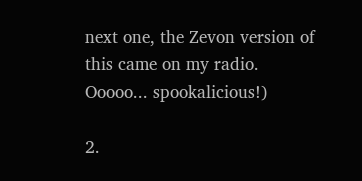next one, the Zevon version of this came on my radio. Ooooo... spookalicious!)

2.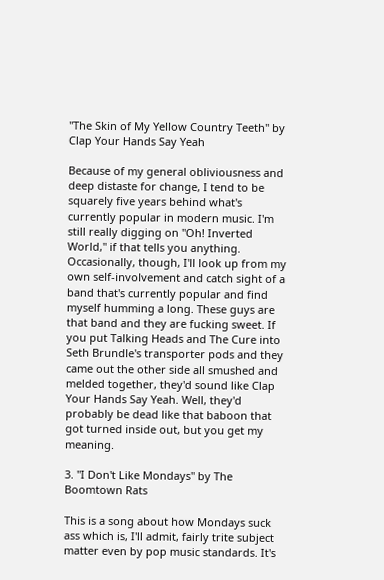"The Skin of My Yellow Country Teeth" by Clap Your Hands Say Yeah

Because of my general obliviousness and deep distaste for change, I tend to be squarely five years behind what's currently popular in modern music. I'm still really digging on "Oh! Inverted World," if that tells you anything. Occasionally, though, I'll look up from my own self-involvement and catch sight of a band that's currently popular and find myself humming a long. These guys are that band and they are fucking sweet. If you put Talking Heads and The Cure into Seth Brundle's transporter pods and they came out the other side all smushed and melded together, they'd sound like Clap Your Hands Say Yeah. Well, they'd probably be dead like that baboon that got turned inside out, but you get my meaning.

3. "I Don't Like Mondays" by The Boomtown Rats

This is a song about how Mondays suck ass which is, I'll admit, fairly trite subject matter even by pop music standards. It's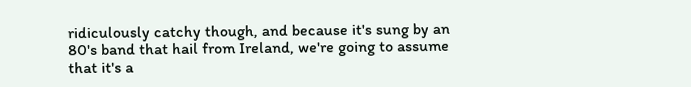ridiculously catchy though, and because it's sung by an 80's band that hail from Ireland, we're going to assume that it's a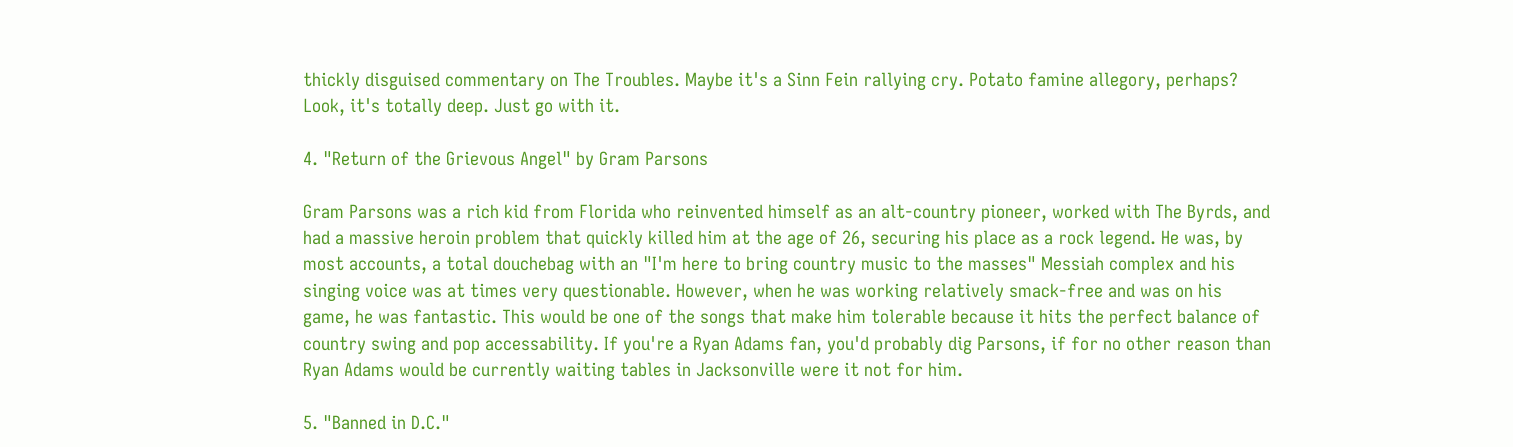thickly disguised commentary on The Troubles. Maybe it's a Sinn Fein rallying cry. Potato famine allegory, perhaps? Look, it's totally deep. Just go with it.

4. "Return of the Grievous Angel" by Gram Parsons

Gram Parsons was a rich kid from Florida who reinvented himself as an alt-country pioneer, worked with The Byrds, and had a massive heroin problem that quickly killed him at the age of 26, securing his place as a rock legend. He was, by most accounts, a total douchebag with an "I'm here to bring country music to the masses" Messiah complex and his singing voice was at times very questionable. However, when he was working relatively smack-free and was on his game, he was fantastic. This would be one of the songs that make him tolerable because it hits the perfect balance of country swing and pop accessability. If you're a Ryan Adams fan, you'd probably dig Parsons, if for no other reason than Ryan Adams would be currently waiting tables in Jacksonville were it not for him.

5. "Banned in D.C."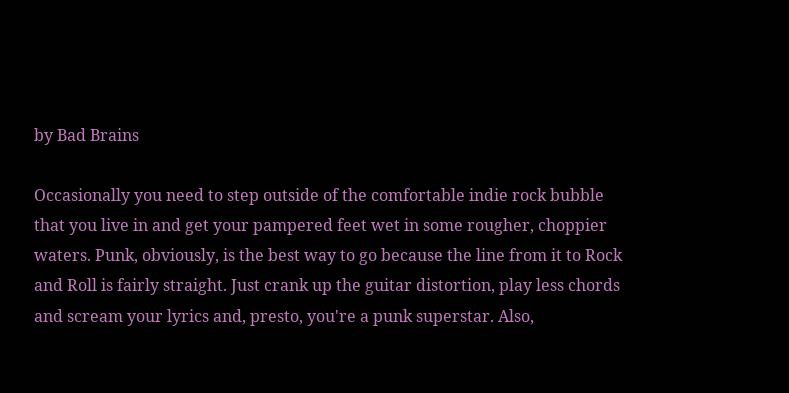by Bad Brains

Occasionally you need to step outside of the comfortable indie rock bubble that you live in and get your pampered feet wet in some rougher, choppier waters. Punk, obviously, is the best way to go because the line from it to Rock and Roll is fairly straight. Just crank up the guitar distortion, play less chords and scream your lyrics and, presto, you're a punk superstar. Also,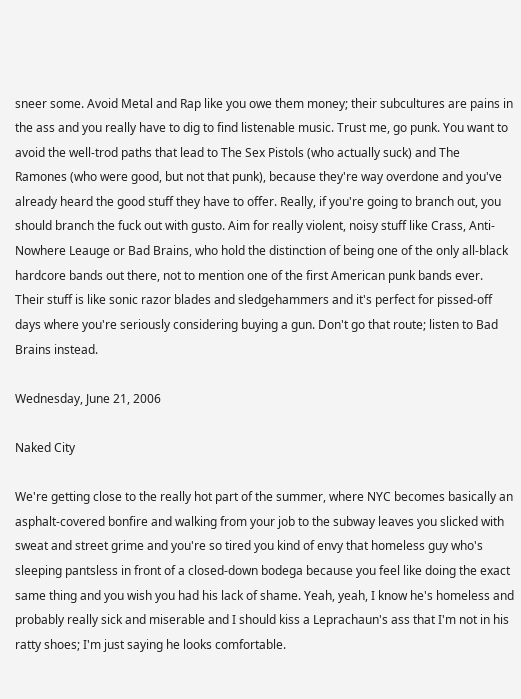sneer some. Avoid Metal and Rap like you owe them money; their subcultures are pains in the ass and you really have to dig to find listenable music. Trust me, go punk. You want to avoid the well-trod paths that lead to The Sex Pistols (who actually suck) and The Ramones (who were good, but not that punk), because they're way overdone and you've already heard the good stuff they have to offer. Really, if you're going to branch out, you should branch the fuck out with gusto. Aim for really violent, noisy stuff like Crass, Anti-Nowhere Leauge or Bad Brains, who hold the distinction of being one of the only all-black hardcore bands out there, not to mention one of the first American punk bands ever. Their stuff is like sonic razor blades and sledgehammers and it's perfect for pissed-off days where you're seriously considering buying a gun. Don't go that route; listen to Bad Brains instead.

Wednesday, June 21, 2006

Naked City

We're getting close to the really hot part of the summer, where NYC becomes basically an asphalt-covered bonfire and walking from your job to the subway leaves you slicked with sweat and street grime and you're so tired you kind of envy that homeless guy who's sleeping pantsless in front of a closed-down bodega because you feel like doing the exact same thing and you wish you had his lack of shame. Yeah, yeah, I know he's homeless and probably really sick and miserable and I should kiss a Leprachaun's ass that I'm not in his ratty shoes; I'm just saying he looks comfortable.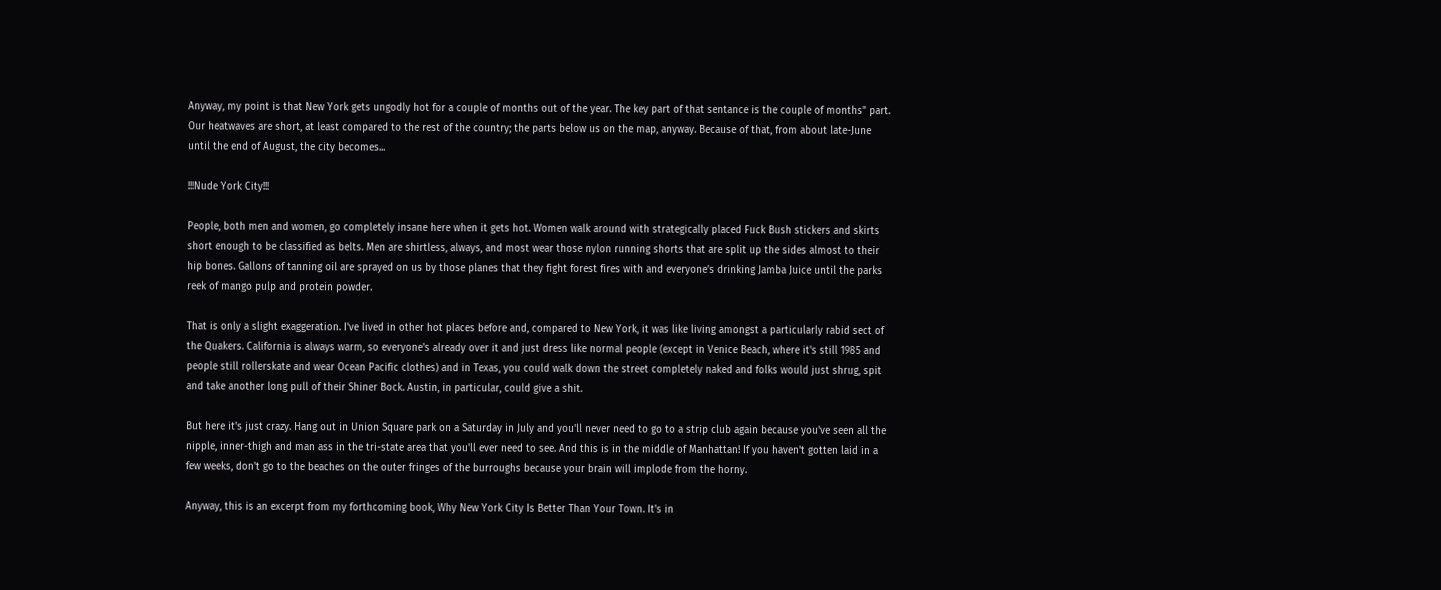Anyway, my point is that New York gets ungodly hot for a couple of months out of the year. The key part of that sentance is the couple of months" part. Our heatwaves are short, at least compared to the rest of the country; the parts below us on the map, anyway. Because of that, from about late-June until the end of August, the city becomes...

!!!Nude York City!!!

People, both men and women, go completely insane here when it gets hot. Women walk around with strategically placed Fuck Bush stickers and skirts short enough to be classified as belts. Men are shirtless, always, and most wear those nylon running shorts that are split up the sides almost to their hip bones. Gallons of tanning oil are sprayed on us by those planes that they fight forest fires with and everyone's drinking Jamba Juice until the parks reek of mango pulp and protein powder.

That is only a slight exaggeration. I've lived in other hot places before and, compared to New York, it was like living amongst a particularly rabid sect of the Quakers. California is always warm, so everyone's already over it and just dress like normal people (except in Venice Beach, where it's still 1985 and people still rollerskate and wear Ocean Pacific clothes) and in Texas, you could walk down the street completely naked and folks would just shrug, spit and take another long pull of their Shiner Bock. Austin, in particular, could give a shit.

But here it's just crazy. Hang out in Union Square park on a Saturday in July and you'll never need to go to a strip club again because you've seen all the nipple, inner-thigh and man ass in the tri-state area that you'll ever need to see. And this is in the middle of Manhattan! If you haven't gotten laid in a few weeks, don't go to the beaches on the outer fringes of the burroughs because your brain will implode from the horny.

Anyway, this is an excerpt from my forthcoming book, Why New York City Is Better Than Your Town. It's in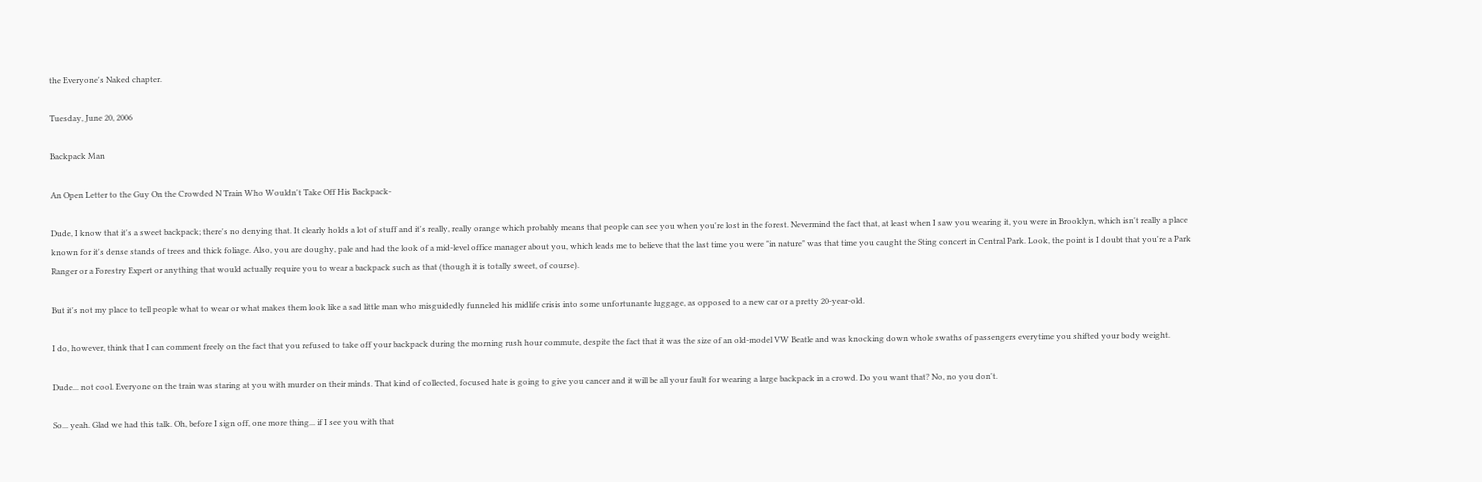the Everyone's Naked chapter.

Tuesday, June 20, 2006

Backpack Man

An Open Letter to the Guy On the Crowded N Train Who Wouldn't Take Off His Backpack-

Dude, I know that it's a sweet backpack; there's no denying that. It clearly holds a lot of stuff and it's really, really orange which probably means that people can see you when you're lost in the forest. Nevermind the fact that, at least when I saw you wearing it, you were in Brooklyn, which isn't really a place known for it's dense stands of trees and thick foliage. Also, you are doughy, pale and had the look of a mid-level office manager about you, which leads me to believe that the last time you were "in nature" was that time you caught the Sting concert in Central Park. Look, the point is I doubt that you're a Park Ranger or a Forestry Expert or anything that would actually require you to wear a backpack such as that (though it is totally sweet, of course).

But it's not my place to tell people what to wear or what makes them look like a sad little man who misguidedly funneled his midlife crisis into some unfortunante luggage, as opposed to a new car or a pretty 20-year-old.

I do, however, think that I can comment freely on the fact that you refused to take off your backpack during the morning rush hour commute, despite the fact that it was the size of an old-model VW Beatle and was knocking down whole swaths of passengers everytime you shifted your body weight.

Dude... not cool. Everyone on the train was staring at you with murder on their minds. That kind of collected, focused hate is going to give you cancer and it will be all your fault for wearing a large backpack in a crowd. Do you want that? No, no you don't.

So... yeah. Glad we had this talk. Oh, before I sign off, one more thing... if I see you with that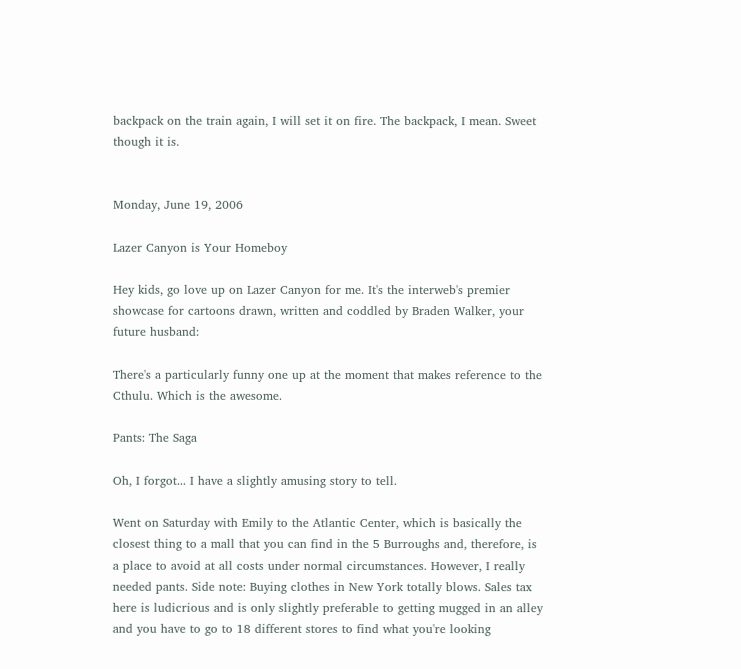backpack on the train again, I will set it on fire. The backpack, I mean. Sweet though it is.


Monday, June 19, 2006

Lazer Canyon is Your Homeboy

Hey kids, go love up on Lazer Canyon for me. It's the interweb's premier showcase for cartoons drawn, written and coddled by Braden Walker, your future husband:

There's a particularly funny one up at the moment that makes reference to the Cthulu. Which is the awesome.

Pants: The Saga

Oh, I forgot... I have a slightly amusing story to tell.

Went on Saturday with Emily to the Atlantic Center, which is basically the closest thing to a mall that you can find in the 5 Burroughs and, therefore, is a place to avoid at all costs under normal circumstances. However, I really needed pants. Side note: Buying clothes in New York totally blows. Sales tax here is ludicrious and is only slightly preferable to getting mugged in an alley and you have to go to 18 different stores to find what you're looking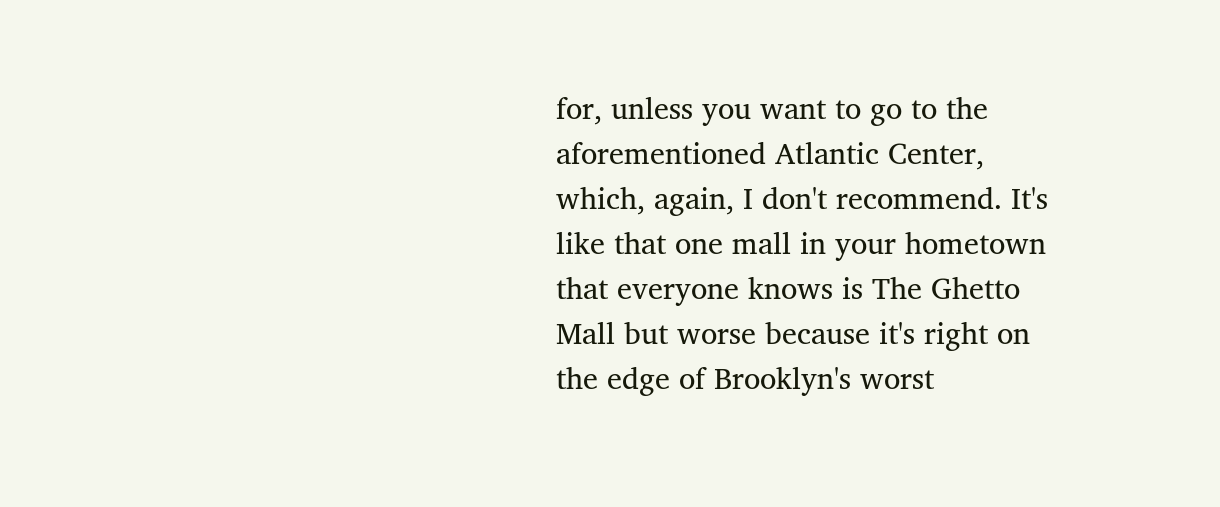for, unless you want to go to the aforementioned Atlantic Center, which, again, I don't recommend. It's like that one mall in your hometown that everyone knows is The Ghetto Mall but worse because it's right on the edge of Brooklyn's worst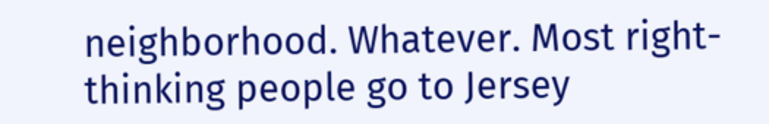neighborhood. Whatever. Most right-thinking people go to Jersey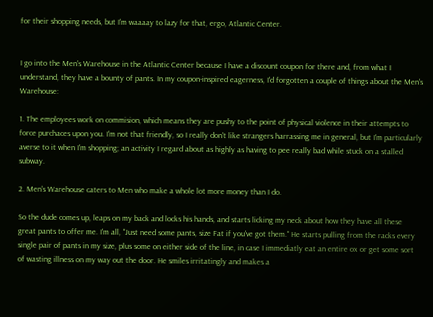for their shopping needs, but I'm waaaay to lazy for that, ergo, Atlantic Center.


I go into the Men's Warehouse in the Atlantic Center because I have a discount coupon for there and, from what I understand, they have a bounty of pants. In my coupon-inspired eagerness, I'd forgotten a couple of things about the Men's Warehouse:

1. The employees work on commision, which means they are pushy to the point of physical violence in their attempts to force purchaces upon you. I'm not that friendly, so I really don't like strangers harrassing me in general, but I'm particularly averse to it when I'm shopping; an activity I regard about as highly as having to pee really bad while stuck on a stalled subway.

2. Men's Warehouse caters to Men who make a whole lot more money than I do.

So the dude comes up, leaps on my back and locks his hands, and starts licking my neck about how they have all these great pants to offer me. I'm all, "Just need some pants, size Fat if you've got them." He starts pulling from the racks every single pair of pants in my size, plus some on either side of the line, in case I immediatly eat an entire ox or get some sort of wasting illness on my way out the door. He smiles irritatingly and makes a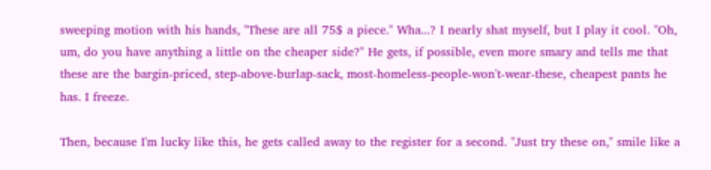sweeping motion with his hands, "These are all 75$ a piece." Wha...? I nearly shat myself, but I play it cool. "Oh, um, do you have anything a little on the cheaper side?" He gets, if possible, even more smary and tells me that these are the bargin-priced, step-above-burlap-sack, most-homeless-people-won't-wear-these, cheapest pants he has. I freeze.

Then, because I'm lucky like this, he gets called away to the register for a second. "Just try these on," smile like a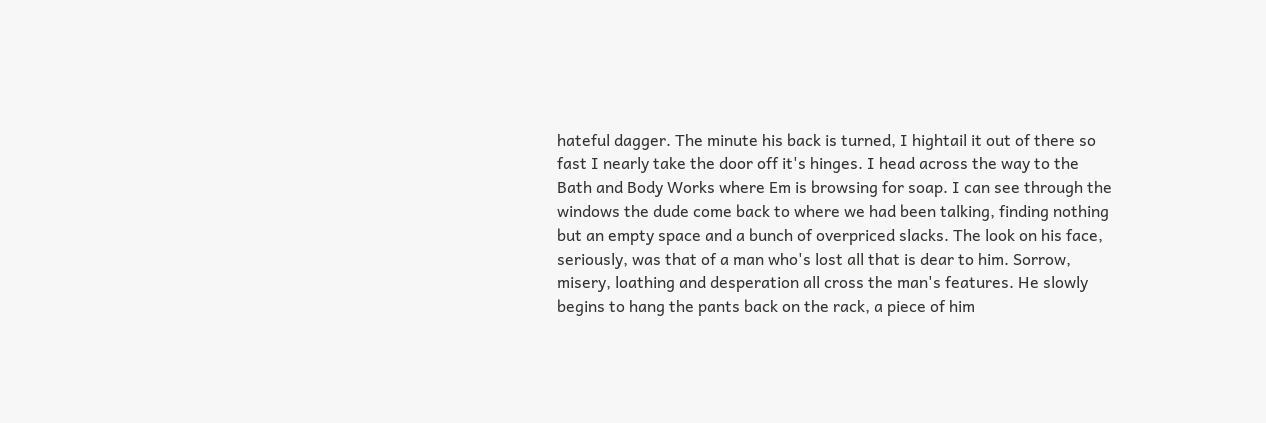hateful dagger. The minute his back is turned, I hightail it out of there so fast I nearly take the door off it's hinges. I head across the way to the Bath and Body Works where Em is browsing for soap. I can see through the windows the dude come back to where we had been talking, finding nothing but an empty space and a bunch of overpriced slacks. The look on his face, seriously, was that of a man who's lost all that is dear to him. Sorrow, misery, loathing and desperation all cross the man's features. He slowly begins to hang the pants back on the rack, a piece of him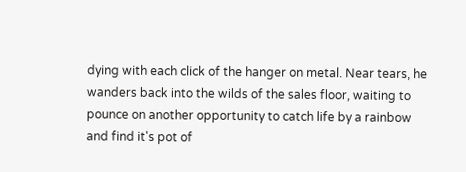dying with each click of the hanger on metal. Near tears, he wanders back into the wilds of the sales floor, waiting to pounce on another opportunity to catch life by a rainbow and find it's pot of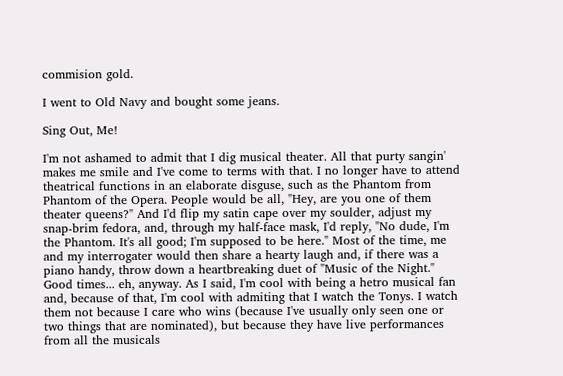commision gold.

I went to Old Navy and bought some jeans.

Sing Out, Me!

I'm not ashamed to admit that I dig musical theater. All that purty sangin' makes me smile and I've come to terms with that. I no longer have to attend theatrical functions in an elaborate disguse, such as the Phantom from Phantom of the Opera. People would be all, "Hey, are you one of them theater queens?" And I'd flip my satin cape over my soulder, adjust my snap-brim fedora, and, through my half-face mask, I'd reply, "No dude, I'm the Phantom. It's all good; I'm supposed to be here." Most of the time, me and my interrogater would then share a hearty laugh and, if there was a piano handy, throw down a heartbreaking duet of "Music of the Night." Good times... eh, anyway. As I said, I'm cool with being a hetro musical fan and, because of that, I'm cool with admiting that I watch the Tonys. I watch them not because I care who wins (because I've usually only seen one or two things that are nominated), but because they have live performances from all the musicals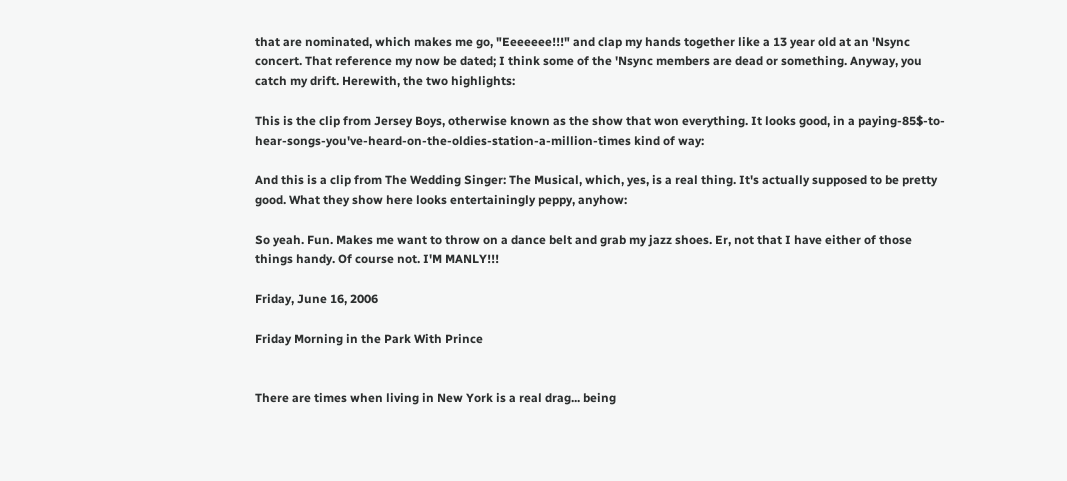that are nominated, which makes me go, "Eeeeeee!!!" and clap my hands together like a 13 year old at an 'Nsync concert. That reference my now be dated; I think some of the 'Nsync members are dead or something. Anyway, you catch my drift. Herewith, the two highlights:

This is the clip from Jersey Boys, otherwise known as the show that won everything. It looks good, in a paying-85$-to-hear-songs-you've-heard-on-the-oldies-station-a-million-times kind of way:

And this is a clip from The Wedding Singer: The Musical, which, yes, is a real thing. It's actually supposed to be pretty good. What they show here looks entertainingly peppy, anyhow:

So yeah. Fun. Makes me want to throw on a dance belt and grab my jazz shoes. Er, not that I have either of those things handy. Of course not. I'M MANLY!!!

Friday, June 16, 2006

Friday Morning in the Park With Prince


There are times when living in New York is a real drag... being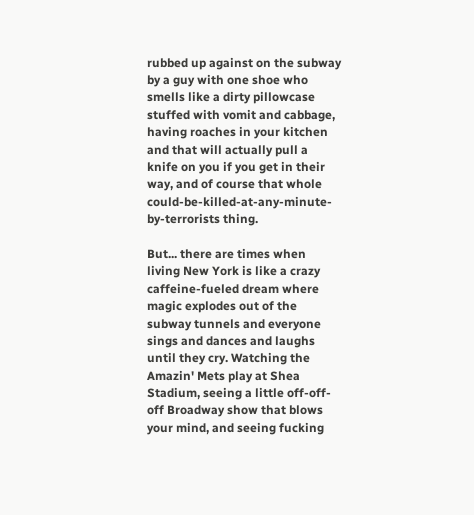rubbed up against on the subway by a guy with one shoe who smells like a dirty pillowcase stuffed with vomit and cabbage, having roaches in your kitchen and that will actually pull a knife on you if you get in their way, and of course that whole could-be-killed-at-any-minute-by-terrorists thing.

But... there are times when living New York is like a crazy caffeine-fueled dream where magic explodes out of the subway tunnels and everyone sings and dances and laughs until they cry. Watching the Amazin' Mets play at Shea Stadium, seeing a little off-off-off Broadway show that blows your mind, and seeing fucking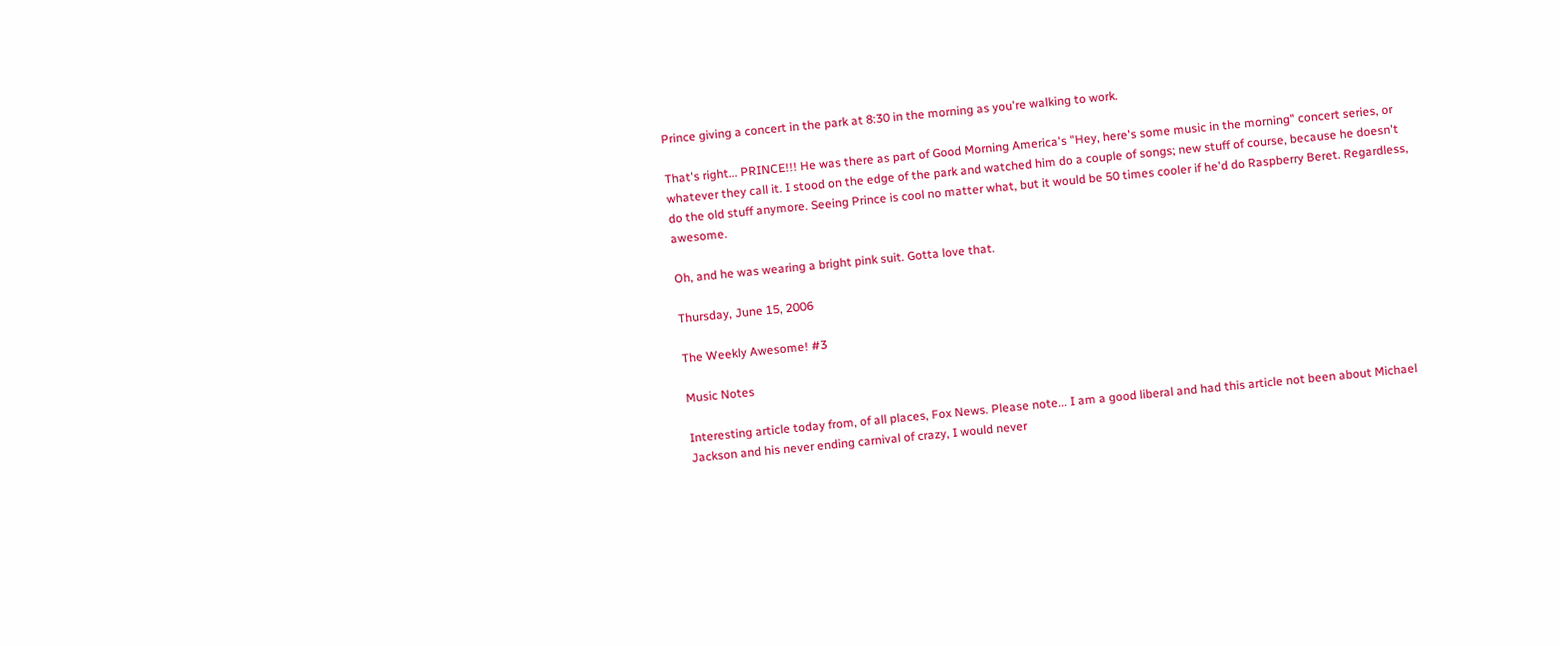Prince giving a concert in the park at 8:30 in the morning as you're walking to work.

That's right... PRINCE!!! He was there as part of Good Morning America's "Hey, here's some music in the morning" concert series, or whatever they call it. I stood on the edge of the park and watched him do a couple of songs; new stuff of course, because he doesn't do the old stuff anymore. Seeing Prince is cool no matter what, but it would be 50 times cooler if he'd do Raspberry Beret. Regardless, awesome.

Oh, and he was wearing a bright pink suit. Gotta love that.

Thursday, June 15, 2006

The Weekly Awesome! #3

Music Notes

Interesting article today from, of all places, Fox News. Please note... I am a good liberal and had this article not been about Michael Jackson and his never ending carnival of crazy, I would never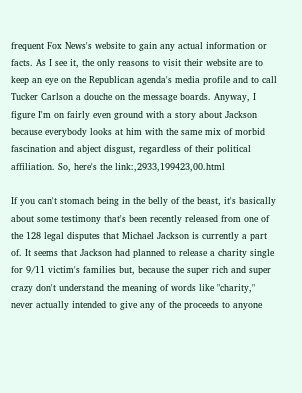frequent Fox News's website to gain any actual information or facts. As I see it, the only reasons to visit their website are to keep an eye on the Republican agenda's media profile and to call Tucker Carlson a douche on the message boards. Anyway, I figure I'm on fairly even ground with a story about Jackson because everybody looks at him with the same mix of morbid fascination and abject disgust, regardless of their political affiliation. So, here's the link:,2933,199423,00.html

If you can't stomach being in the belly of the beast, it's basically about some testimony that's been recently released from one of the 128 legal disputes that Michael Jackson is currently a part of. It seems that Jackson had planned to release a charity single for 9/11 victim's families but, because the super rich and super crazy don't understand the meaning of words like "charity," never actually intended to give any of the proceeds to anyone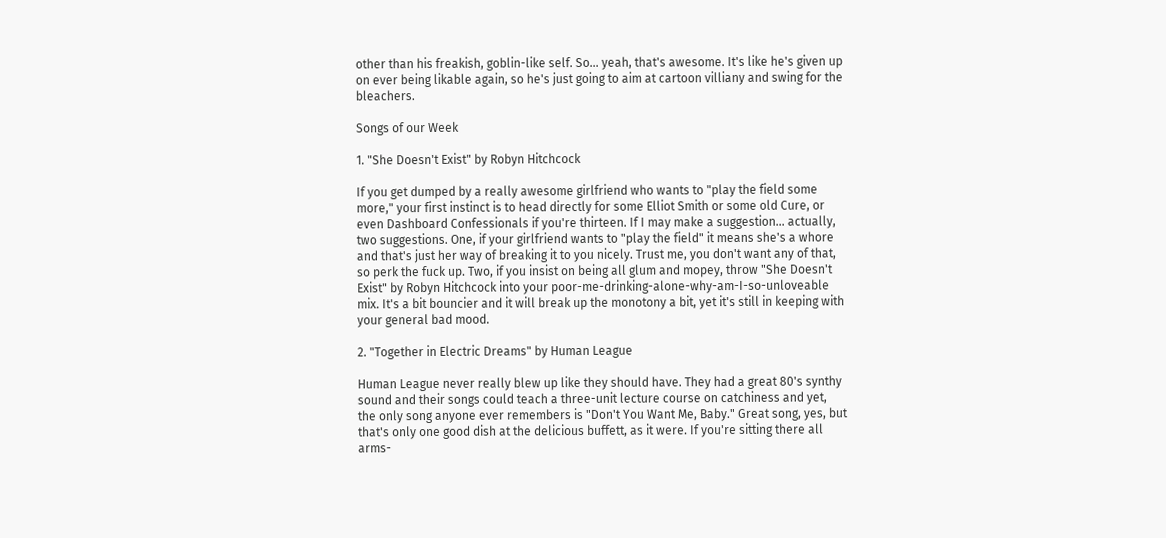other than his freakish, goblin-like self. So... yeah, that's awesome. It's like he's given up on ever being likable again, so he's just going to aim at cartoon villiany and swing for the bleachers.

Songs of our Week

1. "She Doesn't Exist" by Robyn Hitchcock

If you get dumped by a really awesome girlfriend who wants to "play the field some more," your first instinct is to head directly for some Elliot Smith or some old Cure, or even Dashboard Confessionals if you're thirteen. If I may make a suggestion... actually, two suggestions. One, if your girlfriend wants to "play the field" it means she's a whore and that's just her way of breaking it to you nicely. Trust me, you don't want any of that, so perk the fuck up. Two, if you insist on being all glum and mopey, throw "She Doesn't Exist" by Robyn Hitchcock into your poor-me-drinking-alone-why-am-I-so-unloveable mix. It's a bit bouncier and it will break up the monotony a bit, yet it's still in keeping with your general bad mood.

2. "Together in Electric Dreams" by Human League

Human League never really blew up like they should have. They had a great 80's synthy sound and their songs could teach a three-unit lecture course on catchiness and yet, the only song anyone ever remembers is "Don't You Want Me, Baby." Great song, yes, but that's only one good dish at the delicious buffett, as it were. If you're sitting there all arms-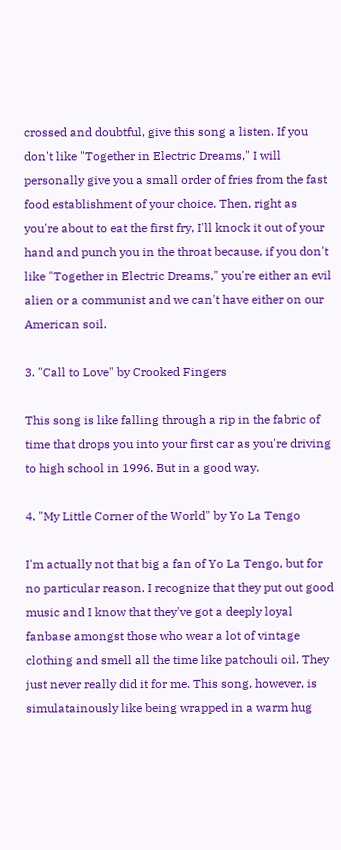crossed and doubtful, give this song a listen. If you don't like "Together in Electric Dreams," I will personally give you a small order of fries from the fast food establishment of your choice. Then, right as you're about to eat the first fry, I'll knock it out of your hand and punch you in the throat because, if you don't like "Together in Electric Dreams," you're either an evil alien or a communist and we can't have either on our American soil.

3. "Call to Love" by Crooked Fingers

This song is like falling through a rip in the fabric of time that drops you into your first car as you're driving to high school in 1996. But in a good way.

4. "My Little Corner of the World" by Yo La Tengo

I'm actually not that big a fan of Yo La Tengo, but for no particular reason. I recognize that they put out good music and I know that they've got a deeply loyal fanbase amongst those who wear a lot of vintage clothing and smell all the time like patchouli oil. They just never really did it for me. This song, however, is simulatainously like being wrapped in a warm hug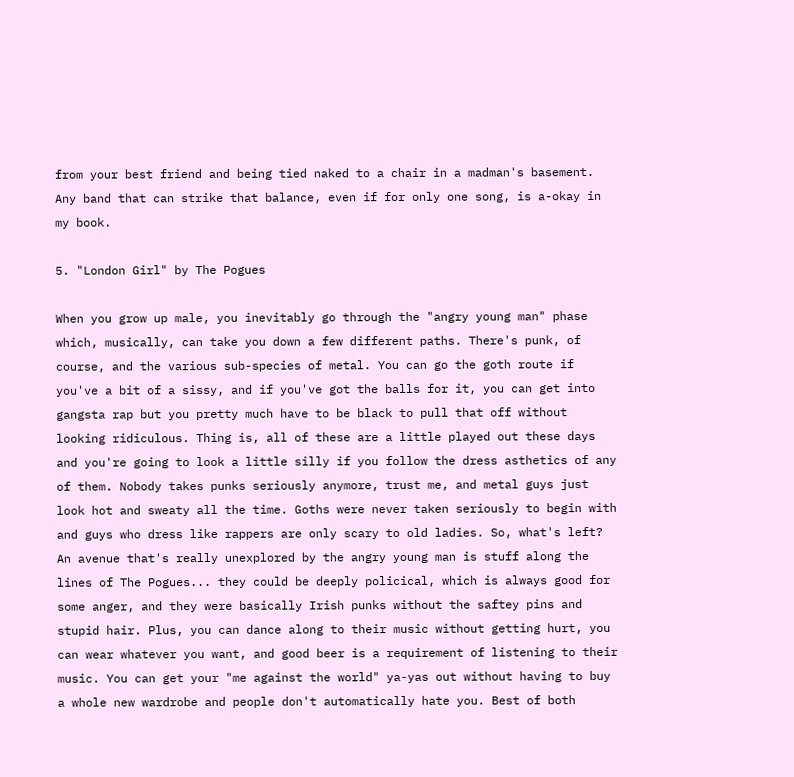from your best friend and being tied naked to a chair in a madman's basement. Any band that can strike that balance, even if for only one song, is a-okay in my book.

5. "London Girl" by The Pogues

When you grow up male, you inevitably go through the "angry young man" phase which, musically, can take you down a few different paths. There's punk, of course, and the various sub-species of metal. You can go the goth route if you've a bit of a sissy, and if you've got the balls for it, you can get into gangsta rap but you pretty much have to be black to pull that off without looking ridiculous. Thing is, all of these are a little played out these days and you're going to look a little silly if you follow the dress asthetics of any of them. Nobody takes punks seriously anymore, trust me, and metal guys just look hot and sweaty all the time. Goths were never taken seriously to begin with and guys who dress like rappers are only scary to old ladies. So, what's left? An avenue that's really unexplored by the angry young man is stuff along the lines of The Pogues... they could be deeply policical, which is always good for some anger, and they were basically Irish punks without the saftey pins and stupid hair. Plus, you can dance along to their music without getting hurt, you can wear whatever you want, and good beer is a requirement of listening to their music. You can get your "me against the world" ya-yas out without having to buy a whole new wardrobe and people don't automatically hate you. Best of both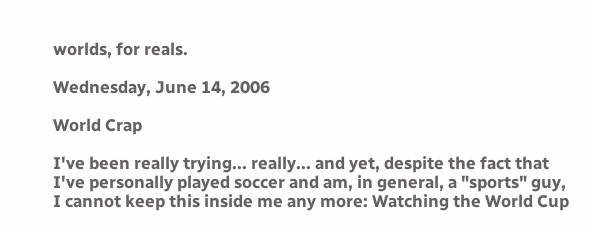worlds, for reals.

Wednesday, June 14, 2006

World Crap

I've been really trying... really... and yet, despite the fact that I've personally played soccer and am, in general, a "sports" guy, I cannot keep this inside me any more: Watching the World Cup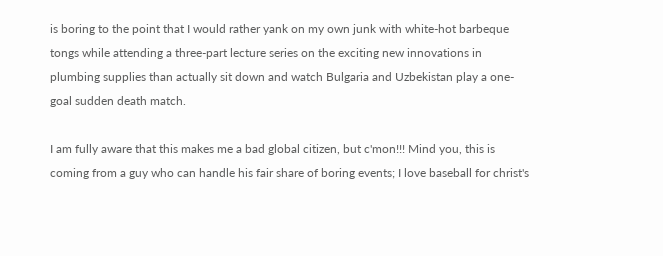is boring to the point that I would rather yank on my own junk with white-hot barbeque tongs while attending a three-part lecture series on the exciting new innovations in plumbing supplies than actually sit down and watch Bulgaria and Uzbekistan play a one-goal sudden death match.

I am fully aware that this makes me a bad global citizen, but c'mon!!! Mind you, this is coming from a guy who can handle his fair share of boring events; I love baseball for christ's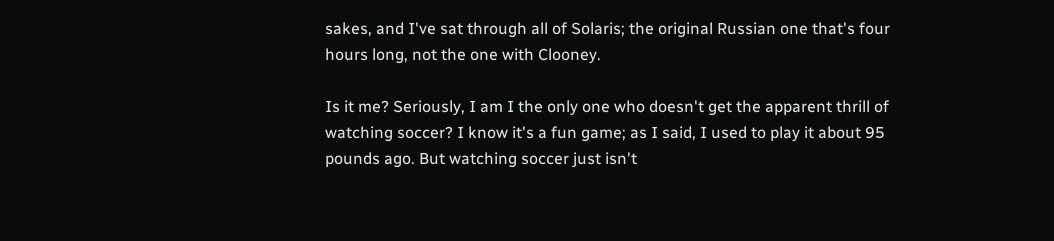sakes, and I've sat through all of Solaris; the original Russian one that's four hours long, not the one with Clooney.

Is it me? Seriously, I am I the only one who doesn't get the apparent thrill of watching soccer? I know it's a fun game; as I said, I used to play it about 95 pounds ago. But watching soccer just isn't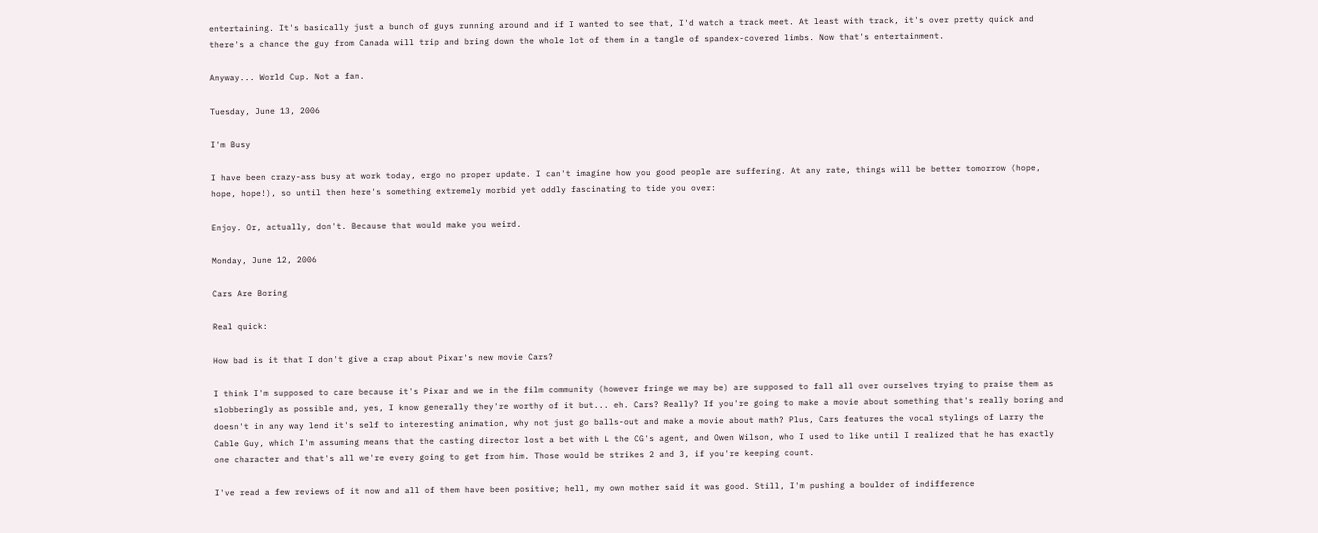entertaining. It's basically just a bunch of guys running around and if I wanted to see that, I'd watch a track meet. At least with track, it's over pretty quick and there's a chance the guy from Canada will trip and bring down the whole lot of them in a tangle of spandex-covered limbs. Now that's entertainment.

Anyway... World Cup. Not a fan.

Tuesday, June 13, 2006

I'm Busy

I have been crazy-ass busy at work today, ergo no proper update. I can't imagine how you good people are suffering. At any rate, things will be better tomorrow (hope, hope, hope!), so until then here's something extremely morbid yet oddly fascinating to tide you over:

Enjoy. Or, actually, don't. Because that would make you weird.

Monday, June 12, 2006

Cars Are Boring

Real quick:

How bad is it that I don't give a crap about Pixar's new movie Cars?

I think I'm supposed to care because it's Pixar and we in the film community (however fringe we may be) are supposed to fall all over ourselves trying to praise them as slobberingly as possible and, yes, I know generally they're worthy of it but... eh. Cars? Really? If you're going to make a movie about something that's really boring and doesn't in any way lend it's self to interesting animation, why not just go balls-out and make a movie about math? Plus, Cars features the vocal stylings of Larry the Cable Guy, which I'm assuming means that the casting director lost a bet with L the CG's agent, and Owen Wilson, who I used to like until I realized that he has exactly one character and that's all we're every going to get from him. Those would be strikes 2 and 3, if you're keeping count.

I've read a few reviews of it now and all of them have been positive; hell, my own mother said it was good. Still, I'm pushing a boulder of indifference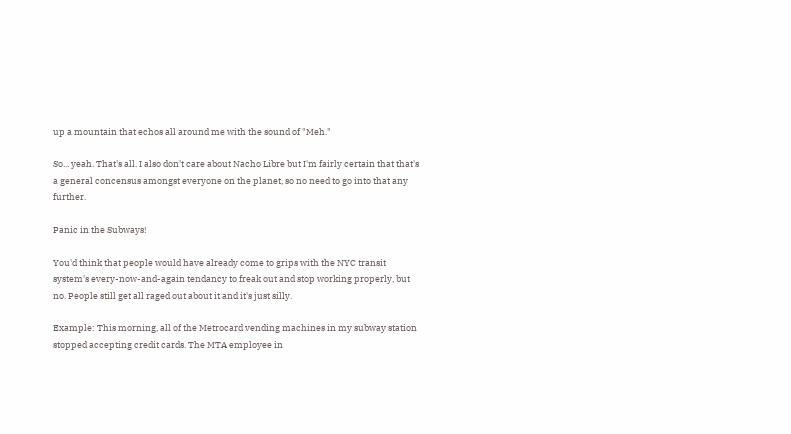up a mountain that echos all around me with the sound of "Meh."

So... yeah. That's all. I also don't care about Nacho Libre but I'm fairly certain that that's a general concensus amongst everyone on the planet, so no need to go into that any further.

Panic in the Subways!

You'd think that people would have already come to grips with the NYC transit system's every-now-and-again tendancy to freak out and stop working properly, but no. People still get all raged out about it and it's just silly.

Example: This morning, all of the Metrocard vending machines in my subway station stopped accepting credit cards. The MTA employee in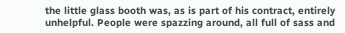the little glass booth was, as is part of his contract, entirely unhelpful. People were spazzing around, all full of sass and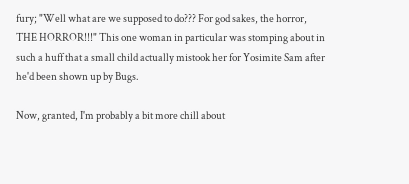fury; "Well what are we supposed to do??? For god sakes, the horror, THE HORROR!!!" This one woman in particular was stomping about in such a huff that a small child actually mistook her for Yosimite Sam after he'd been shown up by Bugs.

Now, granted, I'm probably a bit more chill about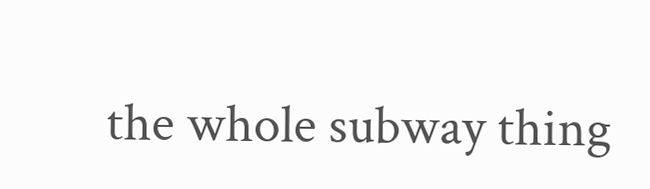the whole subway thing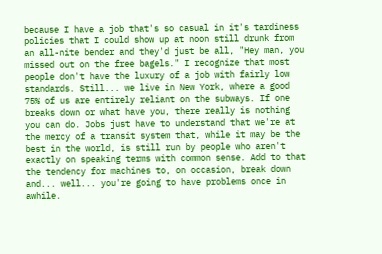because I have a job that's so casual in it's tardiness policies that I could show up at noon still drunk from an all-nite bender and they'd just be all, "Hey man, you missed out on the free bagels." I recognize that most people don't have the luxury of a job with fairly low standards. Still... we live in New York, where a good 75% of us are entirely reliant on the subways. If one breaks down or what have you, there really is nothing you can do. Jobs just have to understand that we're at the mercy of a transit system that, while it may be the best in the world, is still run by people who aren't exactly on speaking terms with common sense. Add to that the tendency for machines to, on occasion, break down and... well... you're going to have problems once in awhile.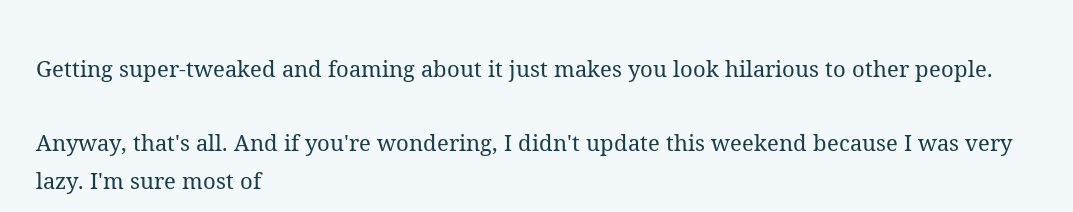Getting super-tweaked and foaming about it just makes you look hilarious to other people.

Anyway, that's all. And if you're wondering, I didn't update this weekend because I was very lazy. I'm sure most of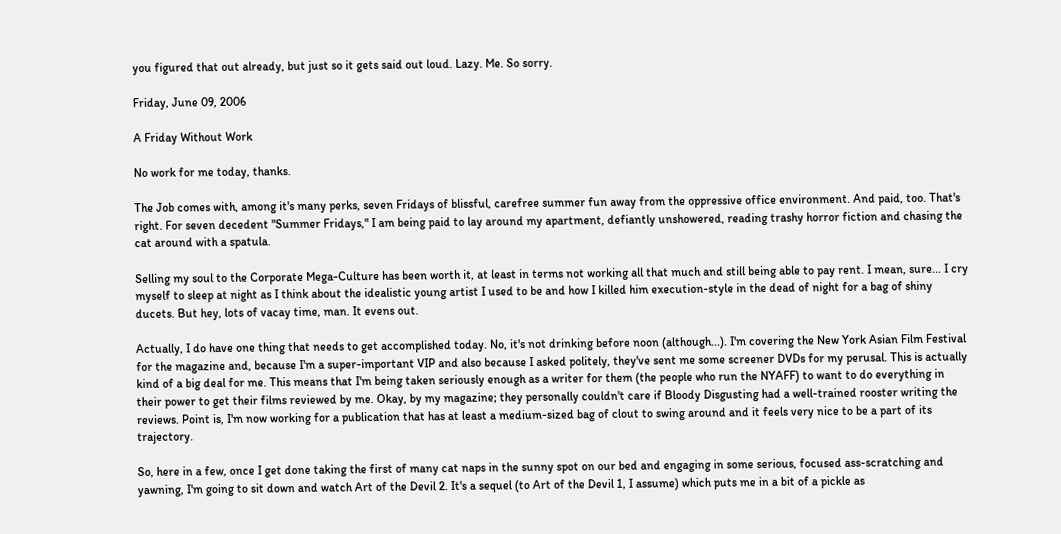you figured that out already, but just so it gets said out loud. Lazy. Me. So sorry.

Friday, June 09, 2006

A Friday Without Work

No work for me today, thanks.

The Job comes with, among it's many perks, seven Fridays of blissful, carefree summer fun away from the oppressive office environment. And paid, too. That's right. For seven decedent "Summer Fridays," I am being paid to lay around my apartment, defiantly unshowered, reading trashy horror fiction and chasing the cat around with a spatula.

Selling my soul to the Corporate Mega-Culture has been worth it, at least in terms not working all that much and still being able to pay rent. I mean, sure... I cry myself to sleep at night as I think about the idealistic young artist I used to be and how I killed him execution-style in the dead of night for a bag of shiny ducets. But hey, lots of vacay time, man. It evens out.

Actually, I do have one thing that needs to get accomplished today. No, it's not drinking before noon (although...). I'm covering the New York Asian Film Festival for the magazine and, because I'm a super-important VIP and also because I asked politely, they've sent me some screener DVDs for my perusal. This is actually kind of a big deal for me. This means that I'm being taken seriously enough as a writer for them (the people who run the NYAFF) to want to do everything in their power to get their films reviewed by me. Okay, by my magazine; they personally couldn't care if Bloody Disgusting had a well-trained rooster writing the reviews. Point is, I'm now working for a publication that has at least a medium-sized bag of clout to swing around and it feels very nice to be a part of its trajectory.

So, here in a few, once I get done taking the first of many cat naps in the sunny spot on our bed and engaging in some serious, focused ass-scratching and yawning, I'm going to sit down and watch Art of the Devil 2. It's a sequel (to Art of the Devil 1, I assume) which puts me in a bit of a pickle as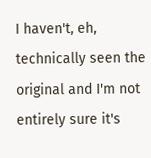I haven't, eh, technically seen the original and I'm not entirely sure it's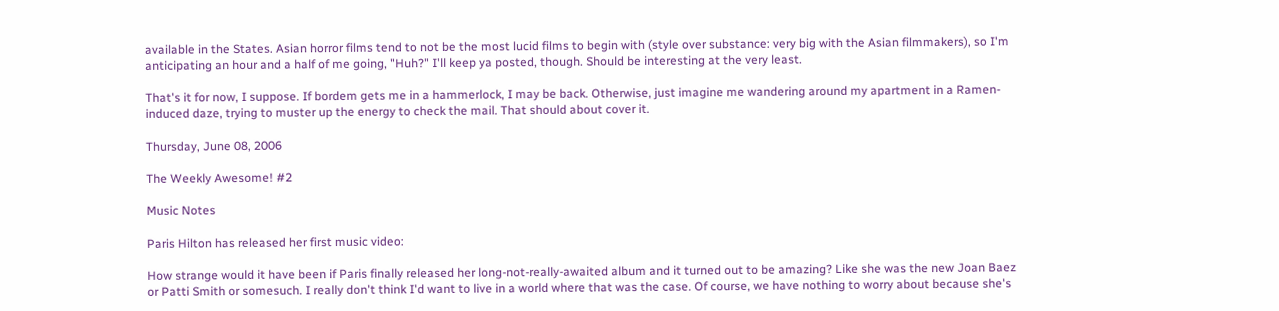available in the States. Asian horror films tend to not be the most lucid films to begin with (style over substance: very big with the Asian filmmakers), so I'm anticipating an hour and a half of me going, "Huh?" I'll keep ya posted, though. Should be interesting at the very least.

That's it for now, I suppose. If bordem gets me in a hammerlock, I may be back. Otherwise, just imagine me wandering around my apartment in a Ramen-induced daze, trying to muster up the energy to check the mail. That should about cover it.

Thursday, June 08, 2006

The Weekly Awesome! #2

Music Notes

Paris Hilton has released her first music video:

How strange would it have been if Paris finally released her long-not-really-awaited album and it turned out to be amazing? Like she was the new Joan Baez or Patti Smith or somesuch. I really don't think I'd want to live in a world where that was the case. Of course, we have nothing to worry about because she's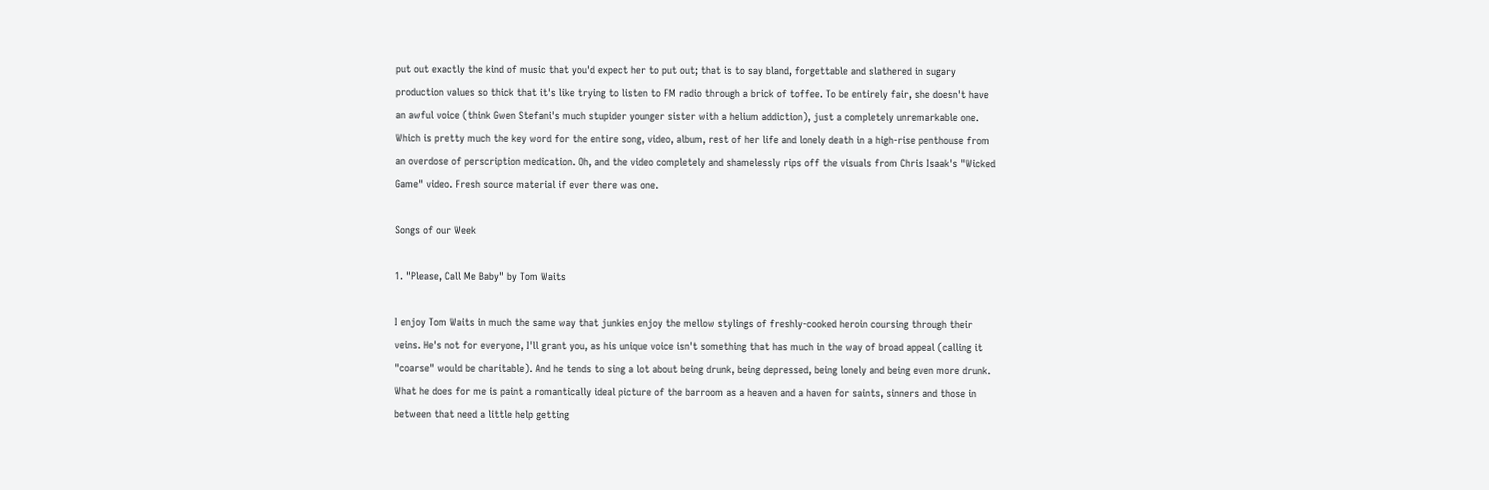put out exactly the kind of music that you'd expect her to put out; that is to say bland, forgettable and slathered in sugary production values so thick that it's like trying to listen to FM radio through a brick of toffee. To be entirely fair, she doesn't have an awful voice (think Gwen Stefani's much stupider younger sister with a helium addiction), just a completely unremarkable one. Which is pretty much the key word for the entire song, video, album, rest of her life and lonely death in a high-rise penthouse from an overdose of perscription medication. Oh, and the video completely and shamelessly rips off the visuals from Chris Isaak's "Wicked Game" video. Fresh source material if ever there was one.

Songs of our Week

1. "Please, Call Me Baby" by Tom Waits

I enjoy Tom Waits in much the same way that junkies enjoy the mellow stylings of freshly-cooked heroin coursing through their veins. He's not for everyone, I'll grant you, as his unique voice isn't something that has much in the way of broad appeal (calling it "coarse" would be charitable). And he tends to sing a lot about being drunk, being depressed, being lonely and being even more drunk. What he does for me is paint a romantically ideal picture of the barroom as a heaven and a haven for saints, sinners and those in between that need a little help getting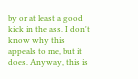by or at least a good kick in the ass. I don't know why this appeals to me, but it does. Anyway, this is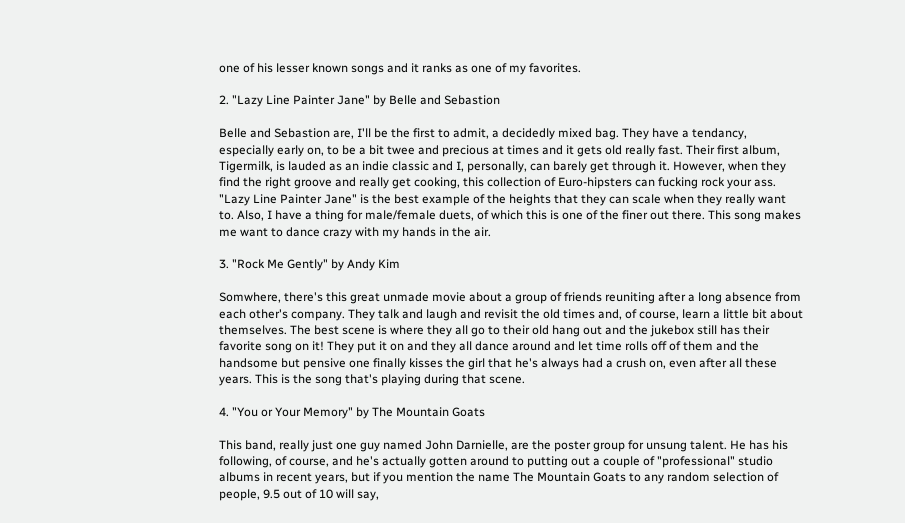one of his lesser known songs and it ranks as one of my favorites.

2. "Lazy Line Painter Jane" by Belle and Sebastion

Belle and Sebastion are, I'll be the first to admit, a decidedly mixed bag. They have a tendancy, especially early on, to be a bit twee and precious at times and it gets old really fast. Their first album, Tigermilk, is lauded as an indie classic and I, personally, can barely get through it. However, when they find the right groove and really get cooking, this collection of Euro-hipsters can fucking rock your ass. "Lazy Line Painter Jane" is the best example of the heights that they can scale when they really want to. Also, I have a thing for male/female duets, of which this is one of the finer out there. This song makes me want to dance crazy with my hands in the air.

3. "Rock Me Gently" by Andy Kim

Somwhere, there's this great unmade movie about a group of friends reuniting after a long absence from each other's company. They talk and laugh and revisit the old times and, of course, learn a little bit about themselves. The best scene is where they all go to their old hang out and the jukebox still has their favorite song on it! They put it on and they all dance around and let time rolls off of them and the handsome but pensive one finally kisses the girl that he's always had a crush on, even after all these years. This is the song that's playing during that scene.

4. "You or Your Memory" by The Mountain Goats

This band, really just one guy named John Darnielle, are the poster group for unsung talent. He has his following, of course, and he's actually gotten around to putting out a couple of "professional" studio albums in recent years, but if you mention the name The Mountain Goats to any random selection of people, 9.5 out of 10 will say,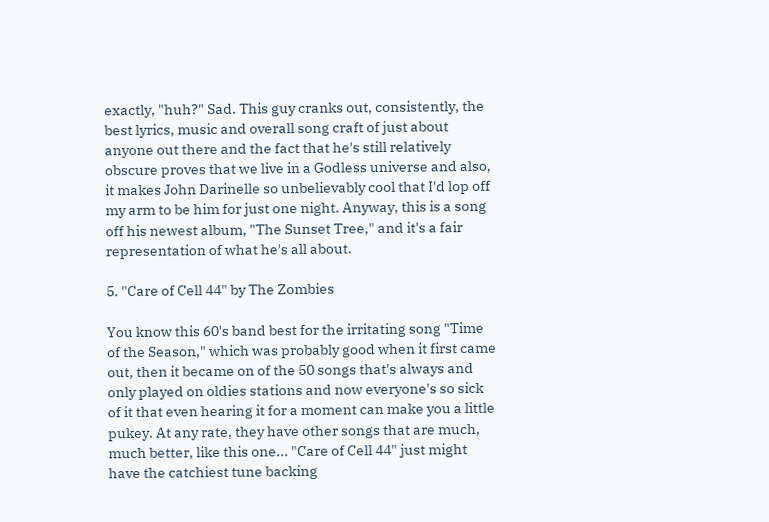exactly, "huh?" Sad. This guy cranks out, consistently, the best lyrics, music and overall song craft of just about anyone out there and the fact that he's still relatively obscure proves that we live in a Godless universe and also, it makes John Darinelle so unbelievably cool that I'd lop off my arm to be him for just one night. Anyway, this is a song off his newest album, "The Sunset Tree," and it's a fair representation of what he's all about.

5. "Care of Cell 44" by The Zombies

You know this 60's band best for the irritating song "Time of the Season," which was probably good when it first came out, then it became on of the 50 songs that's always and only played on oldies stations and now everyone's so sick of it that even hearing it for a moment can make you a little pukey. At any rate, they have other songs that are much, much better, like this one... "Care of Cell 44" just might have the catchiest tune backing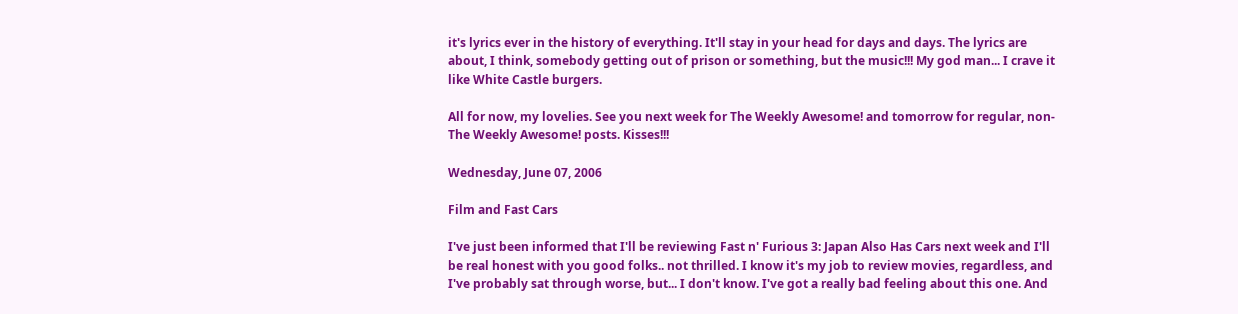it's lyrics ever in the history of everything. It'll stay in your head for days and days. The lyrics are about, I think, somebody getting out of prison or something, but the music!!! My god man... I crave it like White Castle burgers.

All for now, my lovelies. See you next week for The Weekly Awesome! and tomorrow for regular, non-The Weekly Awesome! posts. Kisses!!!

Wednesday, June 07, 2006

Film and Fast Cars

I've just been informed that I'll be reviewing Fast n' Furious 3: Japan Also Has Cars next week and I'll be real honest with you good folks.. not thrilled. I know it's my job to review movies, regardless, and I've probably sat through worse, but... I don't know. I've got a really bad feeling about this one. And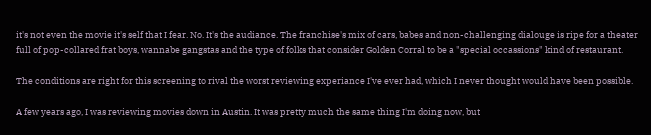it's not even the movie it's self that I fear. No. It's the audiance. The franchise's mix of cars, babes and non-challenging dialouge is ripe for a theater full of pop-collared frat boys, wannabe gangstas and the type of folks that consider Golden Corral to be a "special occassions" kind of restaurant.

The conditions are right for this screening to rival the worst reviewing experiance I've ever had, which I never thought would have been possible.

A few years ago, I was reviewing movies down in Austin. It was pretty much the same thing I'm doing now, but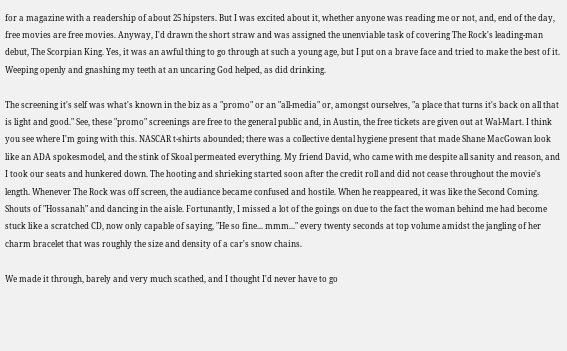for a magazine with a readership of about 25 hipsters. But I was excited about it, whether anyone was reading me or not, and, end of the day, free movies are free movies. Anyway, I'd drawn the short straw and was assigned the unenviable task of covering The Rock's leading-man debut, The Scorpian King. Yes, it was an awful thing to go through at such a young age, but I put on a brave face and tried to make the best of it. Weeping openly and gnashing my teeth at an uncaring God helped, as did drinking.

The screening it's self was what's known in the biz as a "promo" or an "all-media" or, amongst ourselves, "a place that turns it's back on all that is light and good." See, these "promo" screenings are free to the general public and, in Austin, the free tickets are given out at Wal-Mart. I think you see where I'm going with this. NASCAR t-shirts abounded; there was a collective dental hygiene present that made Shane MacGowan look like an ADA spokesmodel, and the stink of Skoal permeated everything. My friend David, who came with me despite all sanity and reason, and I took our seats and hunkered down. The hooting and shrieking started soon after the credit roll and did not cease throughout the movie's length. Whenever The Rock was off screen, the audiance became confused and hostile. When he reappeared, it was like the Second Coming. Shouts of "Hossanah" and dancing in the aisle. Fortunantly, I missed a lot of the goings on due to the fact the woman behind me had become stuck like a scratched CD, now only capable of saying, "He so fine... mmm..." every twenty seconds at top volume amidst the jangling of her charm bracelet that was roughly the size and density of a car's snow chains.

We made it through, barely and very much scathed, and I thought I'd never have to go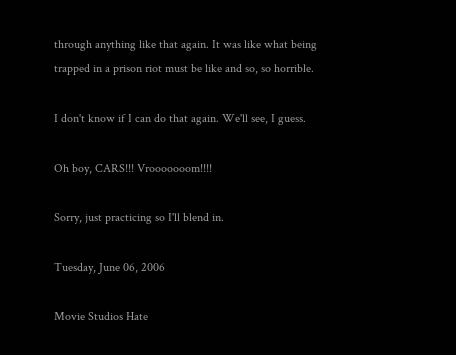through anything like that again. It was like what being trapped in a prison riot must be like and so, so horrible.

I don't know if I can do that again. We'll see, I guess.

Oh boy, CARS!!! Vrooooooom!!!!

Sorry, just practicing so I'll blend in.

Tuesday, June 06, 2006

Movie Studios Hate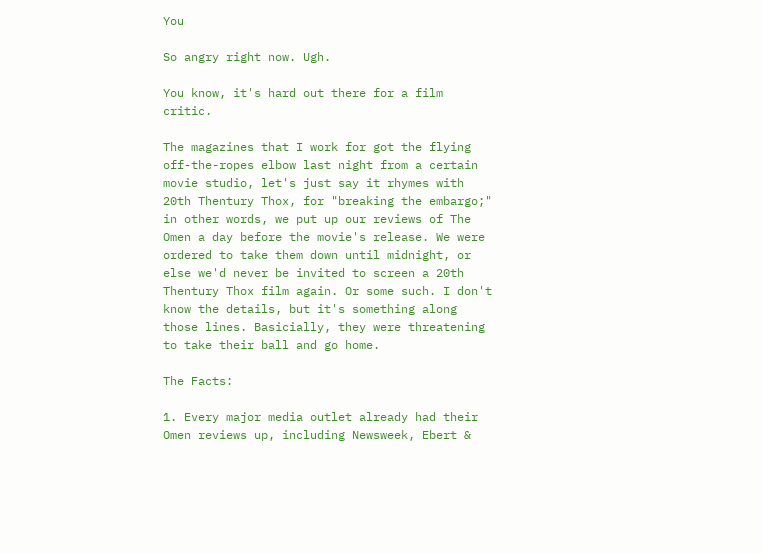You

So angry right now. Ugh.

You know, it's hard out there for a film critic.

The magazines that I work for got the flying off-the-ropes elbow last night from a certain movie studio, let's just say it rhymes with 20th Thentury Thox, for "breaking the embargo;" in other words, we put up our reviews of The Omen a day before the movie's release. We were ordered to take them down until midnight, or else we'd never be invited to screen a 20th Thentury Thox film again. Or some such. I don't know the details, but it's something along those lines. Basicially, they were threatening to take their ball and go home.

The Facts:

1. Every major media outlet already had their Omen reviews up, including Newsweek, Ebert &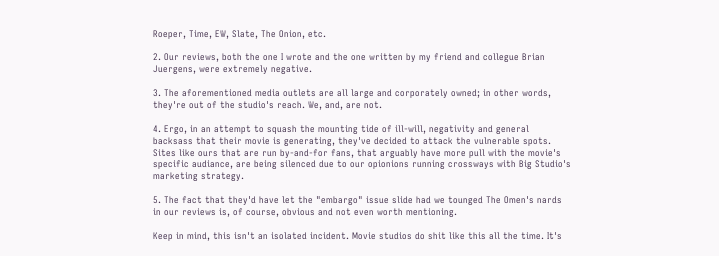Roeper, Time, EW, Slate, The Onion, etc.

2. Our reviews, both the one I wrote and the one written by my friend and collegue Brian Juergens, were extremely negative.

3. The aforementioned media outlets are all large and corporately owned; in other words, they're out of the studio's reach. We, and, are not.

4. Ergo, in an attempt to squash the mounting tide of ill-will, negativity and general backsass that their movie is generating, they've decided to attack the vulnerable spots. Sites like ours that are run by-and-for fans, that arguably have more pull with the movie's specific audiance, are being silenced due to our opionions running crossways with Big Studio's marketing strategy.

5. The fact that they'd have let the "embargo" issue slide had we tounged The Omen's nards in our reviews is, of course, obvious and not even worth mentioning.

Keep in mind, this isn't an isolated incident. Movie studios do shit like this all the time. It's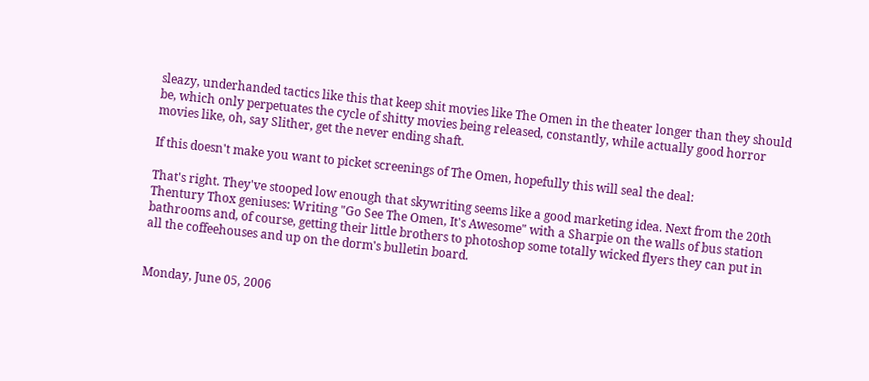sleazy, underhanded tactics like this that keep shit movies like The Omen in the theater longer than they should be, which only perpetuates the cycle of shitty movies being released, constantly, while actually good horror movies like, oh, say Slither, get the never ending shaft.

If this doesn't make you want to picket screenings of The Omen, hopefully this will seal the deal:

That's right. They've stooped low enough that skywriting seems like a good marketing idea. Next from the 20th Thentury Thox geniuses: Writing "Go See The Omen, It's Awesome" with a Sharpie on the walls of bus station bathrooms and, of course, getting their little brothers to photoshop some totally wicked flyers they can put in all the coffeehouses and up on the dorm's bulletin board.


Monday, June 05, 2006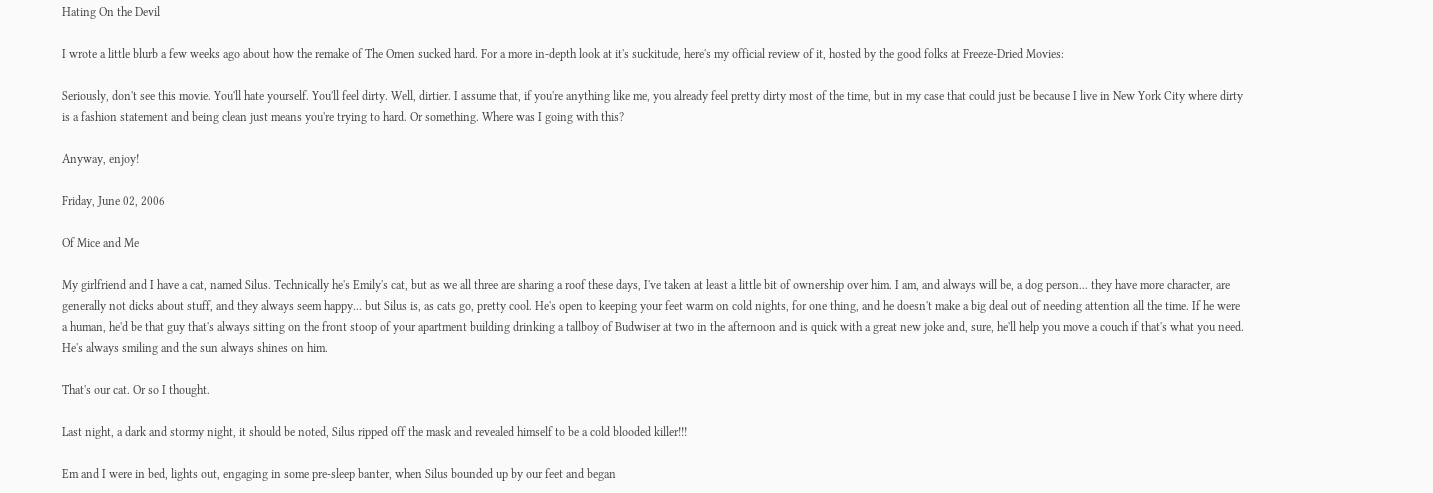Hating On the Devil

I wrote a little blurb a few weeks ago about how the remake of The Omen sucked hard. For a more in-depth look at it's suckitude, here's my official review of it, hosted by the good folks at Freeze-Dried Movies:

Seriously, don't see this movie. You'll hate yourself. You'll feel dirty. Well, dirtier. I assume that, if you're anything like me, you already feel pretty dirty most of the time, but in my case that could just be because I live in New York City where dirty is a fashion statement and being clean just means you're trying to hard. Or something. Where was I going with this?

Anyway, enjoy!

Friday, June 02, 2006

Of Mice and Me

My girlfriend and I have a cat, named Silus. Technically he's Emily's cat, but as we all three are sharing a roof these days, I've taken at least a little bit of ownership over him. I am, and always will be, a dog person... they have more character, are generally not dicks about stuff, and they always seem happy... but Silus is, as cats go, pretty cool. He's open to keeping your feet warm on cold nights, for one thing, and he doesn't make a big deal out of needing attention all the time. If he were a human, he'd be that guy that's always sitting on the front stoop of your apartment building drinking a tallboy of Budwiser at two in the afternoon and is quick with a great new joke and, sure, he'll help you move a couch if that's what you need. He's always smiling and the sun always shines on him.

That's our cat. Or so I thought.

Last night, a dark and stormy night, it should be noted, Silus ripped off the mask and revealed himself to be a cold blooded killer!!!

Em and I were in bed, lights out, engaging in some pre-sleep banter, when Silus bounded up by our feet and began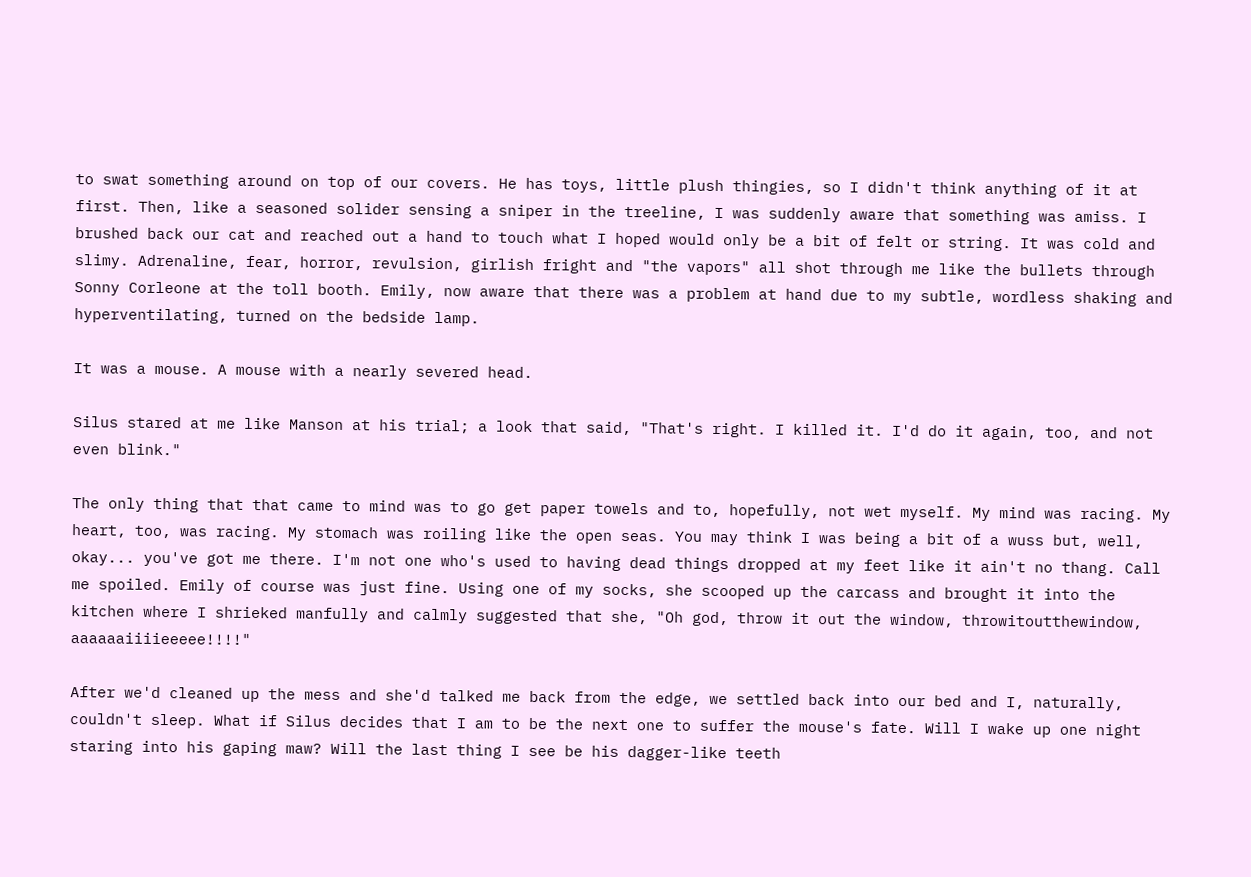to swat something around on top of our covers. He has toys, little plush thingies, so I didn't think anything of it at first. Then, like a seasoned solider sensing a sniper in the treeline, I was suddenly aware that something was amiss. I brushed back our cat and reached out a hand to touch what I hoped would only be a bit of felt or string. It was cold and slimy. Adrenaline, fear, horror, revulsion, girlish fright and "the vapors" all shot through me like the bullets through Sonny Corleone at the toll booth. Emily, now aware that there was a problem at hand due to my subtle, wordless shaking and hyperventilating, turned on the bedside lamp.

It was a mouse. A mouse with a nearly severed head.

Silus stared at me like Manson at his trial; a look that said, "That's right. I killed it. I'd do it again, too, and not even blink."

The only thing that that came to mind was to go get paper towels and to, hopefully, not wet myself. My mind was racing. My heart, too, was racing. My stomach was roiling like the open seas. You may think I was being a bit of a wuss but, well, okay... you've got me there. I'm not one who's used to having dead things dropped at my feet like it ain't no thang. Call me spoiled. Emily of course was just fine. Using one of my socks, she scooped up the carcass and brought it into the kitchen where I shrieked manfully and calmly suggested that she, "Oh god, throw it out the window, throwitoutthewindow, aaaaaaiiiieeeee!!!!"

After we'd cleaned up the mess and she'd talked me back from the edge, we settled back into our bed and I, naturally, couldn't sleep. What if Silus decides that I am to be the next one to suffer the mouse's fate. Will I wake up one night staring into his gaping maw? Will the last thing I see be his dagger-like teeth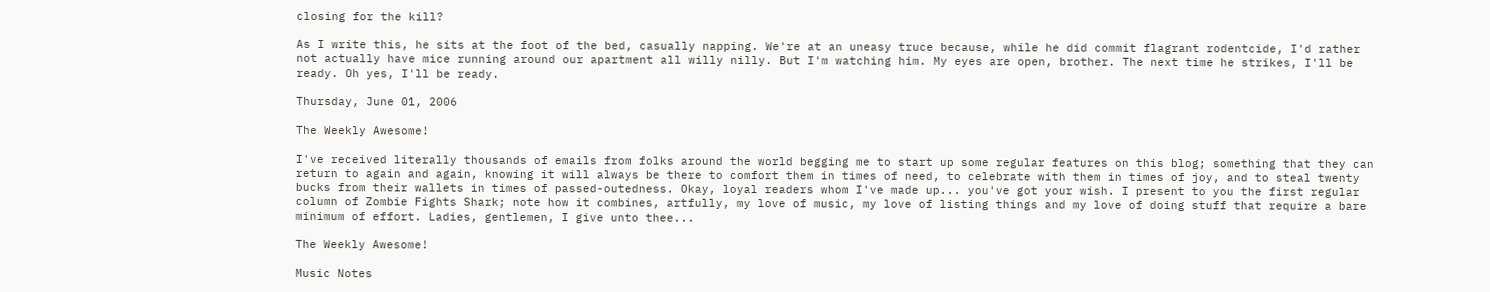closing for the kill?

As I write this, he sits at the foot of the bed, casually napping. We're at an uneasy truce because, while he did commit flagrant rodentcide, I'd rather not actually have mice running around our apartment all willy nilly. But I'm watching him. My eyes are open, brother. The next time he strikes, I'll be ready. Oh yes, I'll be ready.

Thursday, June 01, 2006

The Weekly Awesome!

I've received literally thousands of emails from folks around the world begging me to start up some regular features on this blog; something that they can return to again and again, knowing it will always be there to comfort them in times of need, to celebrate with them in times of joy, and to steal twenty bucks from their wallets in times of passed-outedness. Okay, loyal readers whom I've made up... you've got your wish. I present to you the first regular column of Zombie Fights Shark; note how it combines, artfully, my love of music, my love of listing things and my love of doing stuff that require a bare minimum of effort. Ladies, gentlemen, I give unto thee...

The Weekly Awesome!

Music Notes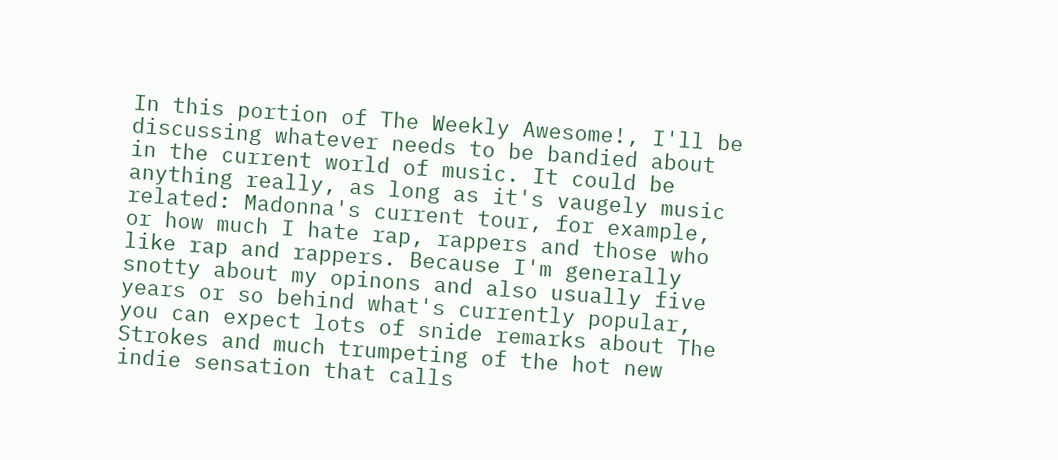In this portion of The Weekly Awesome!, I'll be discussing whatever needs to be bandied about in the current world of music. It could be anything really, as long as it's vaugely music related: Madonna's current tour, for example, or how much I hate rap, rappers and those who like rap and rappers. Because I'm generally snotty about my opinons and also usually five years or so behind what's currently popular, you can expect lots of snide remarks about The Strokes and much trumpeting of the hot new indie sensation that calls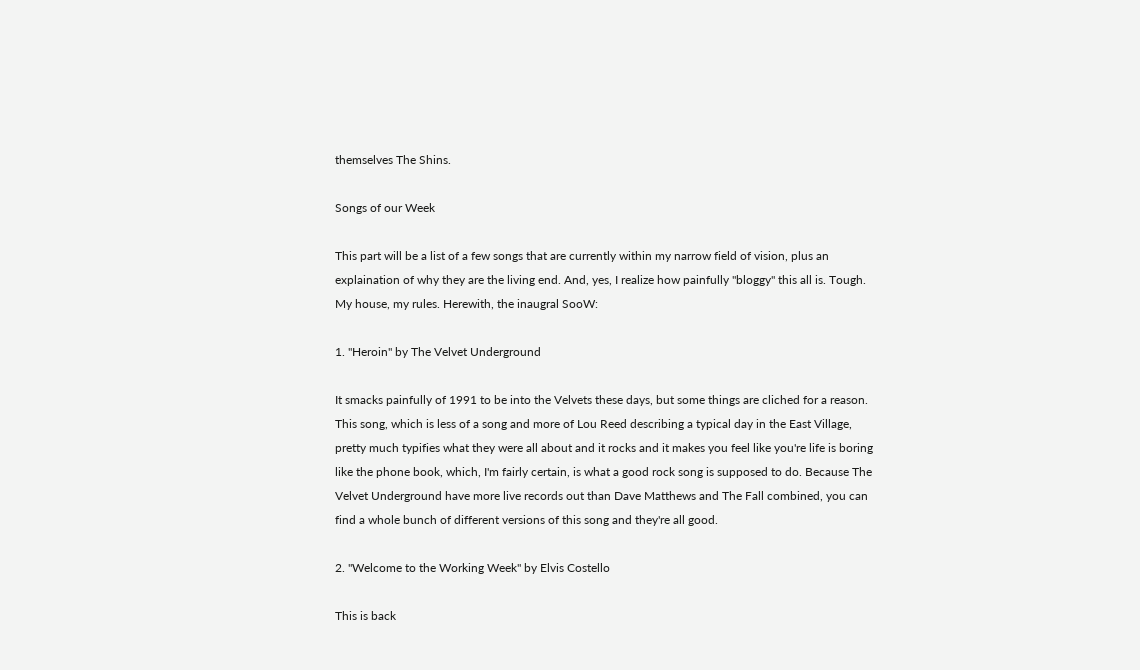themselves The Shins.

Songs of our Week

This part will be a list of a few songs that are currently within my narrow field of vision, plus an explaination of why they are the living end. And, yes, I realize how painfully "bloggy" this all is. Tough. My house, my rules. Herewith, the inaugral SooW:

1. "Heroin" by The Velvet Underground

It smacks painfully of 1991 to be into the Velvets these days, but some things are cliched for a reason. This song, which is less of a song and more of Lou Reed describing a typical day in the East Village, pretty much typifies what they were all about and it rocks and it makes you feel like you're life is boring like the phone book, which, I'm fairly certain, is what a good rock song is supposed to do. Because The Velvet Underground have more live records out than Dave Matthews and The Fall combined, you can find a whole bunch of different versions of this song and they're all good.

2. "Welcome to the Working Week" by Elvis Costello

This is back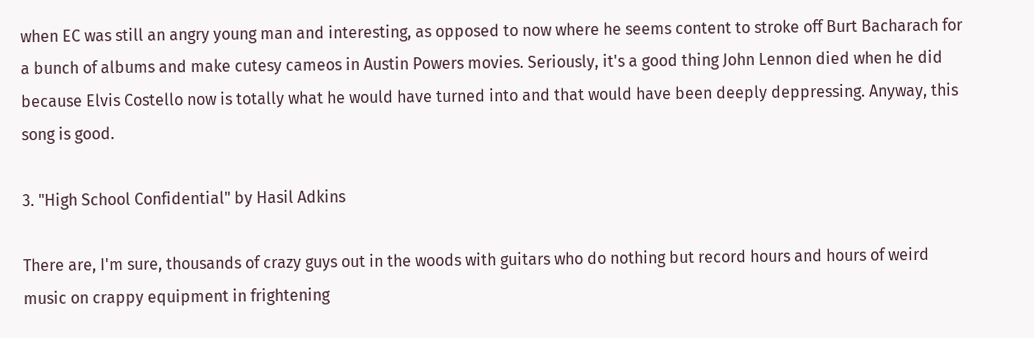when EC was still an angry young man and interesting, as opposed to now where he seems content to stroke off Burt Bacharach for a bunch of albums and make cutesy cameos in Austin Powers movies. Seriously, it's a good thing John Lennon died when he did because Elvis Costello now is totally what he would have turned into and that would have been deeply deppressing. Anyway, this song is good.

3. "High School Confidential" by Hasil Adkins

There are, I'm sure, thousands of crazy guys out in the woods with guitars who do nothing but record hours and hours of weird music on crappy equipment in frightening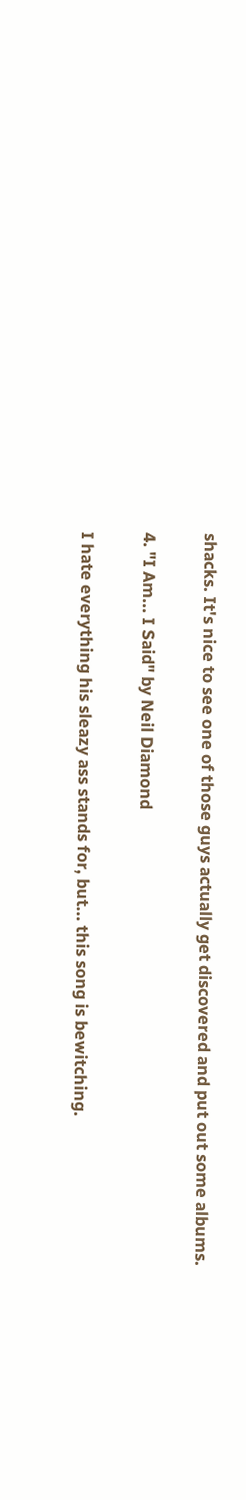shacks. It's nice to see one of those guys actually get discovered and put out some albums.

4. "I Am... I Said" by Neil Diamond

I hate everything his sleazy ass stands for, but... this song is bewitching.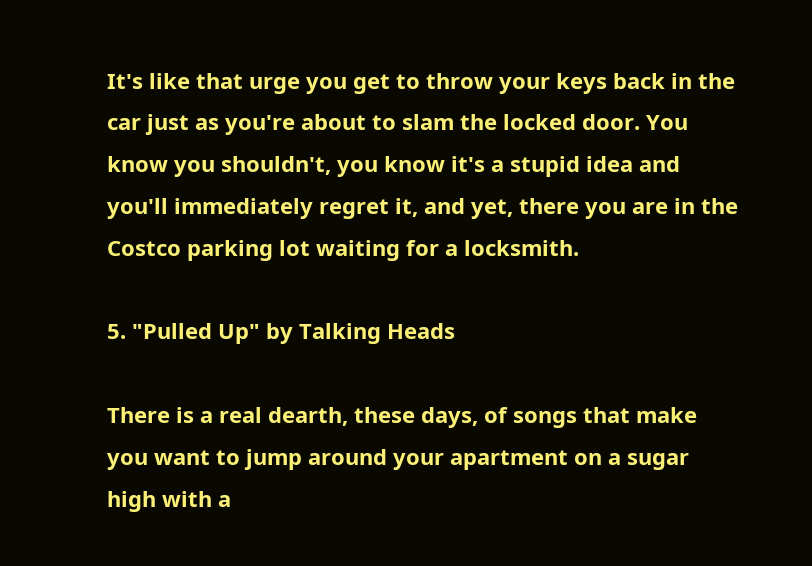It's like that urge you get to throw your keys back in the car just as you're about to slam the locked door. You know you shouldn't, you know it's a stupid idea and you'll immediately regret it, and yet, there you are in the Costco parking lot waiting for a locksmith.

5. "Pulled Up" by Talking Heads

There is a real dearth, these days, of songs that make you want to jump around your apartment on a sugar high with a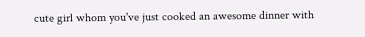cute girl whom you've just cooked an awesome dinner with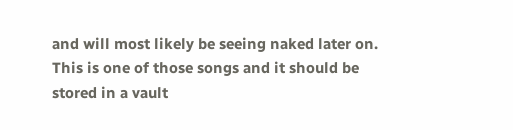and will most likely be seeing naked later on. This is one of those songs and it should be stored in a vault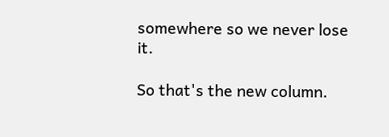somewhere so we never lose it.

So that's the new column.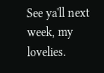See ya'll next week, my lovelies.